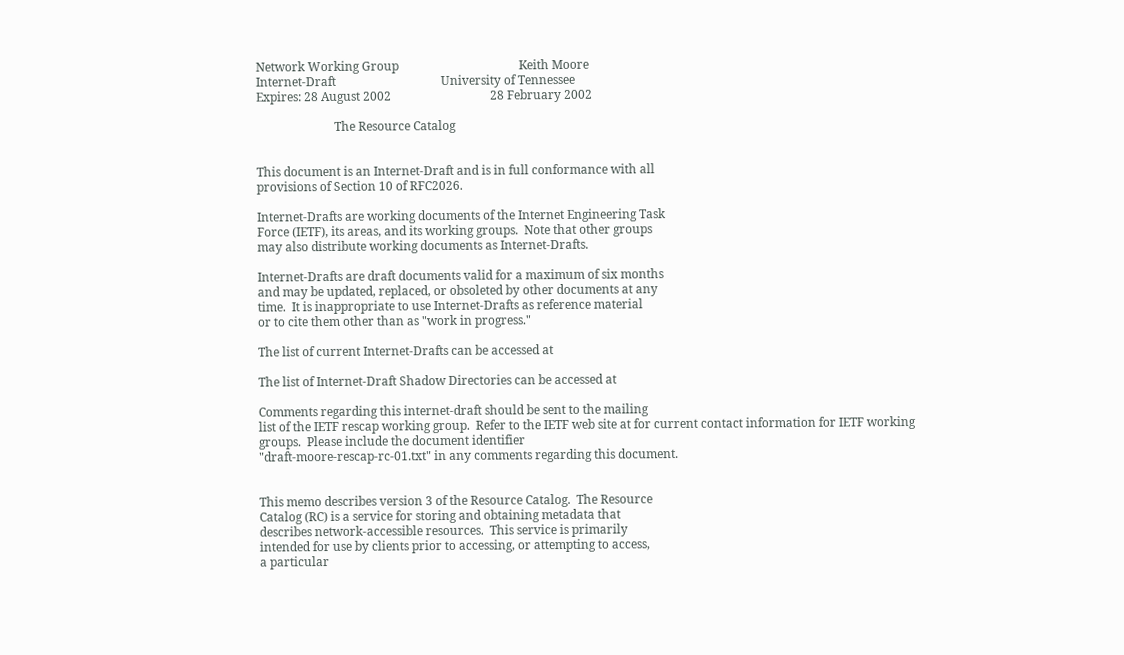Network Working Group                                        Keith Moore
Internet-Draft                                   University of Tennessee
Expires: 28 August 2002                                 28 February 2002

                          The Resource Catalog


This document is an Internet-Draft and is in full conformance with all
provisions of Section 10 of RFC2026.

Internet-Drafts are working documents of the Internet Engineering Task
Force (IETF), its areas, and its working groups.  Note that other groups
may also distribute working documents as Internet-Drafts.

Internet-Drafts are draft documents valid for a maximum of six months
and may be updated, replaced, or obsoleted by other documents at any
time.  It is inappropriate to use Internet-Drafts as reference material
or to cite them other than as "work in progress."

The list of current Internet-Drafts can be accessed at

The list of Internet-Draft Shadow Directories can be accessed at

Comments regarding this internet-draft should be sent to the mailing
list of the IETF rescap working group.  Refer to the IETF web site at for current contact information for IETF working
groups.  Please include the document identifier
"draft-moore-rescap-rc-01.txt" in any comments regarding this document.


This memo describes version 3 of the Resource Catalog.  The Resource
Catalog (RC) is a service for storing and obtaining metadata that
describes network-accessible resources.  This service is primarily
intended for use by clients prior to accessing, or attempting to access,
a particular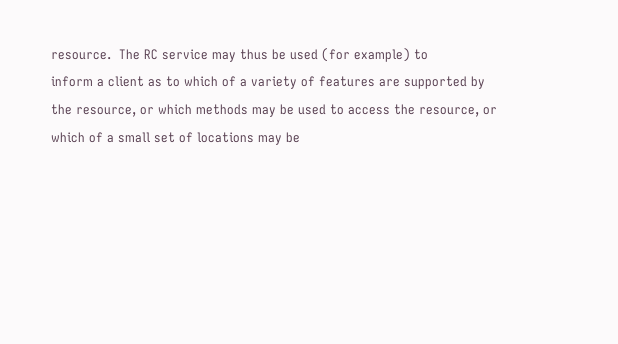resource.  The RC service may thus be used (for example) to
inform a client as to which of a variety of features are supported by
the resource, or which methods may be used to access the resource, or
which of a small set of locations may be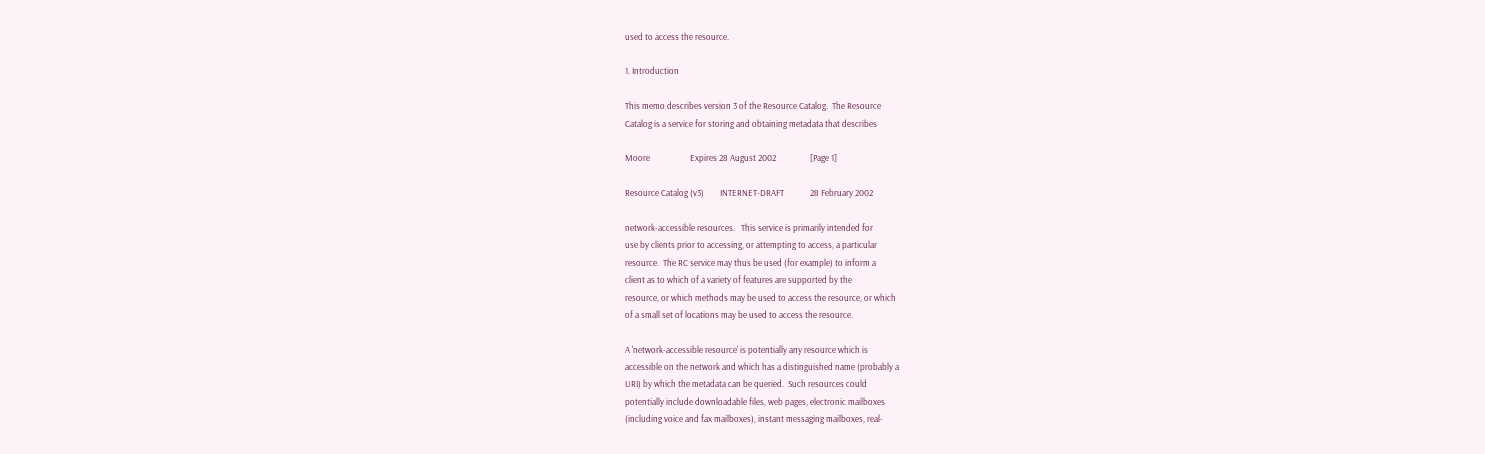used to access the resource.

1. Introduction

This memo describes version 3 of the Resource Catalog.  The Resource
Catalog is a service for storing and obtaining metadata that describes

Moore                    Expires 28 August 2002                 [Page 1]

Resource Catalog (v3)        INTERNET-DRAFT             28 February 2002

network-accessible resources.   This service is primarily intended for
use by clients prior to accessing, or attempting to access, a particular
resource.  The RC service may thus be used (for example) to inform a
client as to which of a variety of features are supported by the
resource, or which methods may be used to access the resource, or which
of a small set of locations may be used to access the resource.

A 'network-accessible resource' is potentially any resource which is
accessible on the network and which has a distinguished name (probably a
URI) by which the metadata can be queried.  Such resources could
potentially include downloadable files, web pages, electronic mailboxes
(including voice and fax mailboxes), instant messaging mailboxes, real-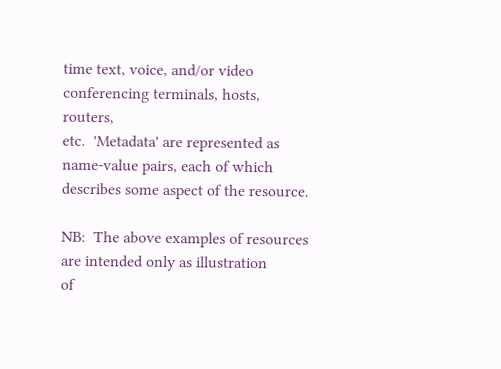time text, voice, and/or video conferencing terminals, hosts, routers,
etc.  'Metadata' are represented as name-value pairs, each of which
describes some aspect of the resource.

NB:  The above examples of resources are intended only as illustration
of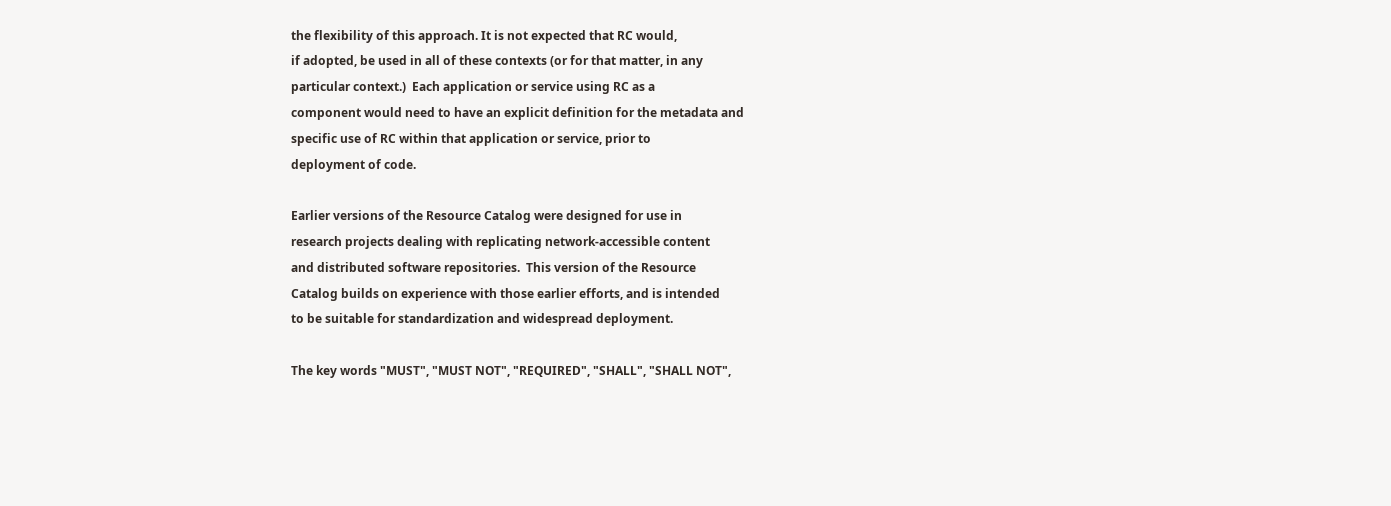the flexibility of this approach. It is not expected that RC would,
if adopted, be used in all of these contexts (or for that matter, in any
particular context.)  Each application or service using RC as a
component would need to have an explicit definition for the metadata and
specific use of RC within that application or service, prior to
deployment of code.

Earlier versions of the Resource Catalog were designed for use in
research projects dealing with replicating network-accessible content
and distributed software repositories.  This version of the Resource
Catalog builds on experience with those earlier efforts, and is intended
to be suitable for standardization and widespread deployment.

The key words "MUST", "MUST NOT", "REQUIRED", "SHALL", "SHALL NOT",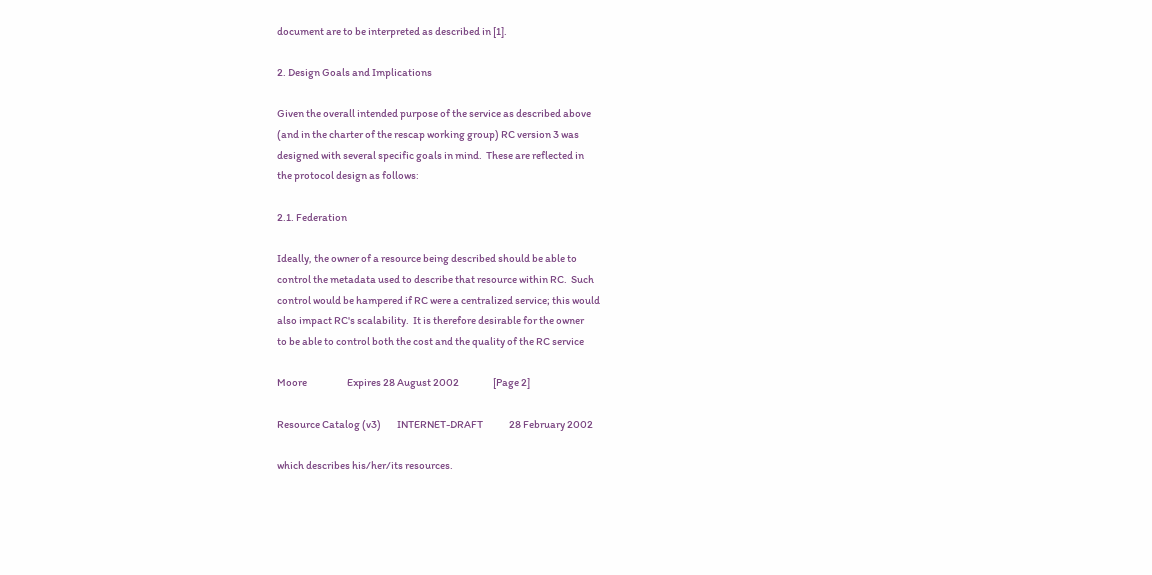document are to be interpreted as described in [1].

2. Design Goals and Implications

Given the overall intended purpose of the service as described above
(and in the charter of the rescap working group) RC version 3 was
designed with several specific goals in mind.  These are reflected in
the protocol design as follows:

2.1. Federation

Ideally, the owner of a resource being described should be able to
control the metadata used to describe that resource within RC.  Such
control would be hampered if RC were a centralized service; this would
also impact RC's scalability.  It is therefore desirable for the owner
to be able to control both the cost and the quality of the RC service

Moore                    Expires 28 August 2002                 [Page 2]

Resource Catalog (v3)        INTERNET-DRAFT             28 February 2002

which describes his/her/its resources.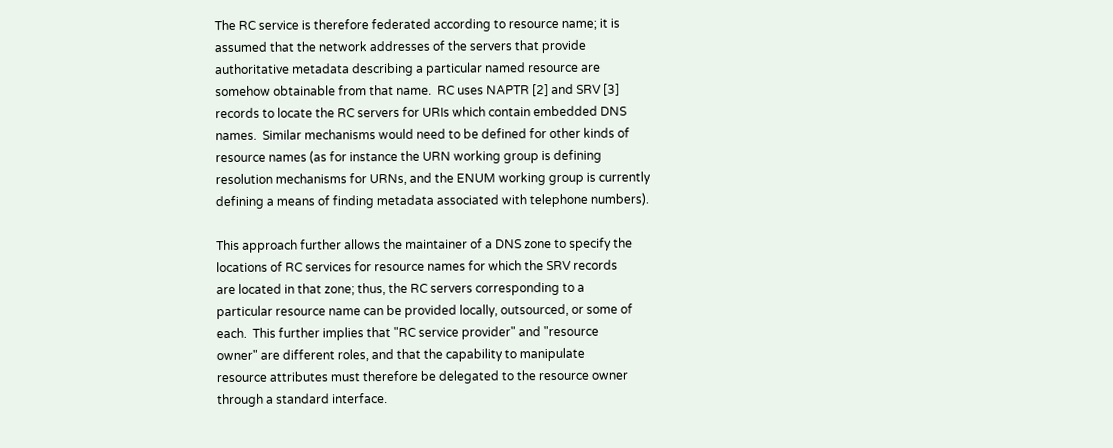The RC service is therefore federated according to resource name; it is
assumed that the network addresses of the servers that provide
authoritative metadata describing a particular named resource are
somehow obtainable from that name.  RC uses NAPTR [2] and SRV [3]
records to locate the RC servers for URIs which contain embedded DNS
names.  Similar mechanisms would need to be defined for other kinds of
resource names (as for instance the URN working group is defining
resolution mechanisms for URNs, and the ENUM working group is currently
defining a means of finding metadata associated with telephone numbers).

This approach further allows the maintainer of a DNS zone to specify the
locations of RC services for resource names for which the SRV records
are located in that zone; thus, the RC servers corresponding to a
particular resource name can be provided locally, outsourced, or some of
each.  This further implies that "RC service provider" and "resource
owner" are different roles, and that the capability to manipulate
resource attributes must therefore be delegated to the resource owner
through a standard interface.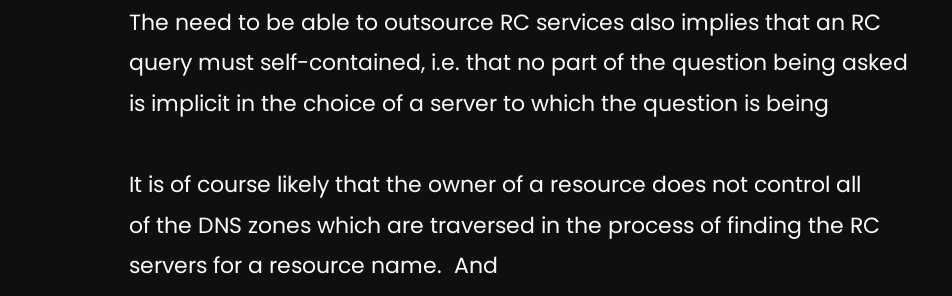The need to be able to outsource RC services also implies that an RC
query must self-contained, i.e. that no part of the question being asked
is implicit in the choice of a server to which the question is being

It is of course likely that the owner of a resource does not control all
of the DNS zones which are traversed in the process of finding the RC
servers for a resource name.  And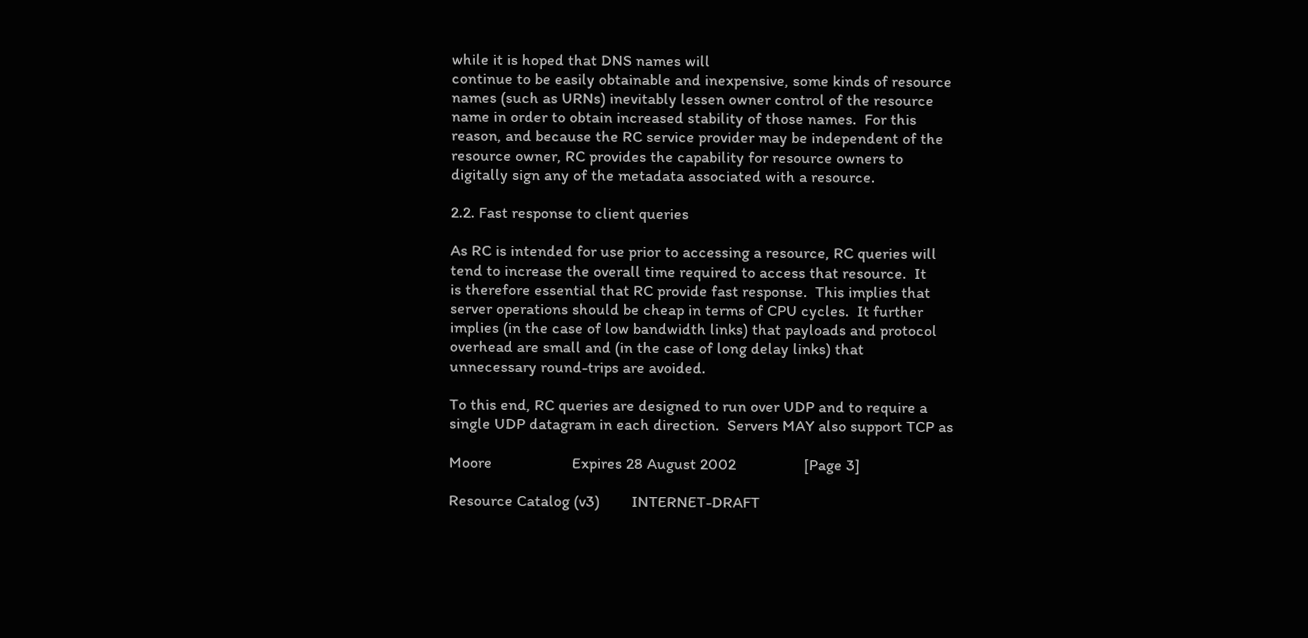while it is hoped that DNS names will
continue to be easily obtainable and inexpensive, some kinds of resource
names (such as URNs) inevitably lessen owner control of the resource
name in order to obtain increased stability of those names.  For this
reason, and because the RC service provider may be independent of the
resource owner, RC provides the capability for resource owners to
digitally sign any of the metadata associated with a resource.

2.2. Fast response to client queries

As RC is intended for use prior to accessing a resource, RC queries will
tend to increase the overall time required to access that resource.  It
is therefore essential that RC provide fast response.  This implies that
server operations should be cheap in terms of CPU cycles.  It further
implies (in the case of low bandwidth links) that payloads and protocol
overhead are small and (in the case of long delay links) that
unnecessary round-trips are avoided.

To this end, RC queries are designed to run over UDP and to require a
single UDP datagram in each direction.  Servers MAY also support TCP as

Moore                    Expires 28 August 2002                 [Page 3]

Resource Catalog (v3)        INTERNET-DRAFT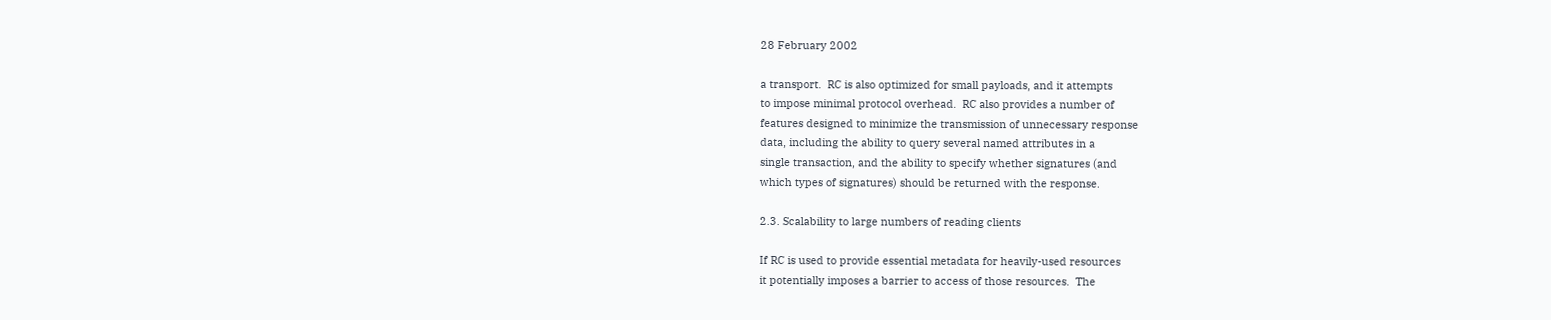28 February 2002

a transport.  RC is also optimized for small payloads, and it attempts
to impose minimal protocol overhead.  RC also provides a number of
features designed to minimize the transmission of unnecessary response
data, including the ability to query several named attributes in a
single transaction, and the ability to specify whether signatures (and
which types of signatures) should be returned with the response.

2.3. Scalability to large numbers of reading clients

If RC is used to provide essential metadata for heavily-used resources
it potentially imposes a barrier to access of those resources.  The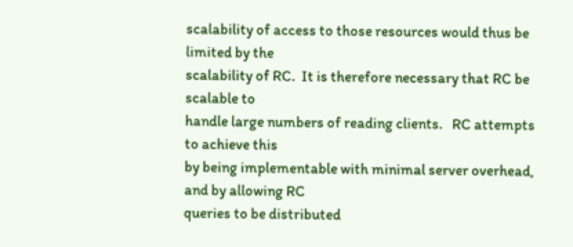scalability of access to those resources would thus be limited by the
scalability of RC.  It is therefore necessary that RC be scalable to
handle large numbers of reading clients.   RC attempts to achieve this
by being implementable with minimal server overhead, and by allowing RC
queries to be distributed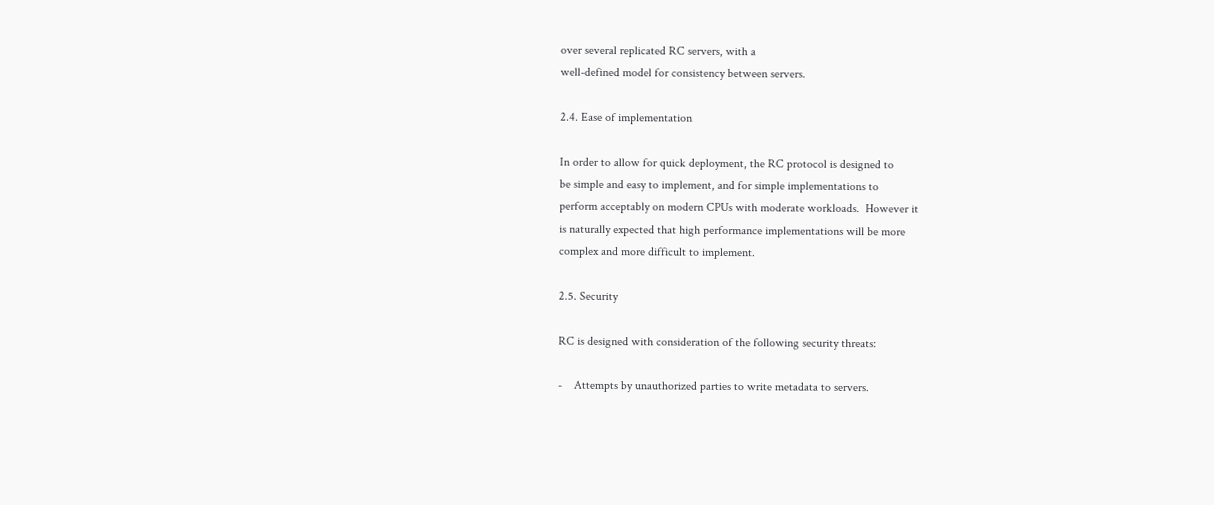over several replicated RC servers, with a
well-defined model for consistency between servers.

2.4. Ease of implementation

In order to allow for quick deployment, the RC protocol is designed to
be simple and easy to implement, and for simple implementations to
perform acceptably on modern CPUs with moderate workloads.  However it
is naturally expected that high performance implementations will be more
complex and more difficult to implement.

2.5. Security

RC is designed with consideration of the following security threats:

-    Attempts by unauthorized parties to write metadata to servers.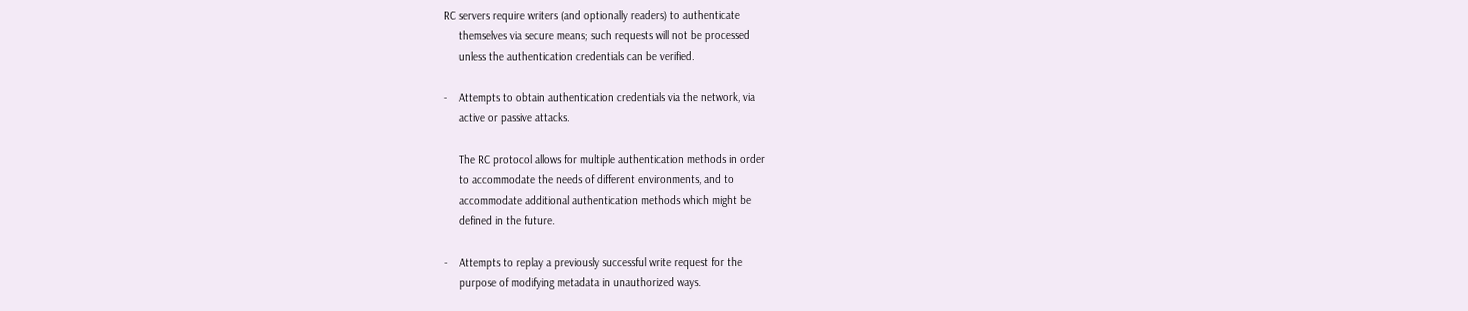RC servers require writers (and optionally readers) to authenticate
     themselves via secure means; such requests will not be processed
     unless the authentication credentials can be verified.

-    Attempts to obtain authentication credentials via the network, via
     active or passive attacks.

     The RC protocol allows for multiple authentication methods in order
     to accommodate the needs of different environments, and to
     accommodate additional authentication methods which might be
     defined in the future.

-    Attempts to replay a previously successful write request for the
     purpose of modifying metadata in unauthorized ways.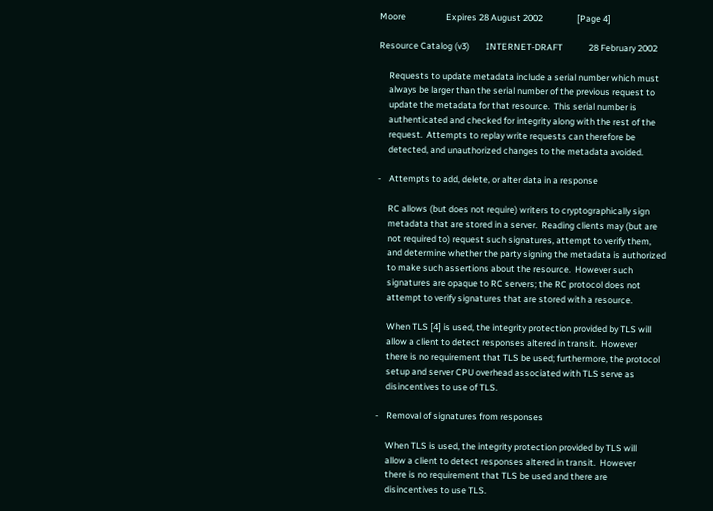Moore                    Expires 28 August 2002                 [Page 4]

Resource Catalog (v3)        INTERNET-DRAFT             28 February 2002

     Requests to update metadata include a serial number which must
     always be larger than the serial number of the previous request to
     update the metadata for that resource.  This serial number is
     authenticated and checked for integrity along with the rest of the
     request.  Attempts to replay write requests can therefore be
     detected, and unauthorized changes to the metadata avoided.

-    Attempts to add, delete, or alter data in a response

     RC allows (but does not require) writers to cryptographically sign
     metadata that are stored in a server.  Reading clients may (but are
     not required to) request such signatures, attempt to verify them,
     and determine whether the party signing the metadata is authorized
     to make such assertions about the resource.  However such
     signatures are opaque to RC servers; the RC protocol does not
     attempt to verify signatures that are stored with a resource.

     When TLS [4] is used, the integrity protection provided by TLS will
     allow a client to detect responses altered in transit.  However
     there is no requirement that TLS be used; furthermore, the protocol
     setup and server CPU overhead associated with TLS serve as
     disincentives to use of TLS.

-    Removal of signatures from responses

     When TLS is used, the integrity protection provided by TLS will
     allow a client to detect responses altered in transit.  However
     there is no requirement that TLS be used and there are
     disincentives to use TLS.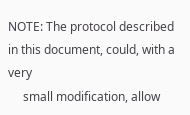NOTE: The protocol described in this document, could, with a very
     small modification, allow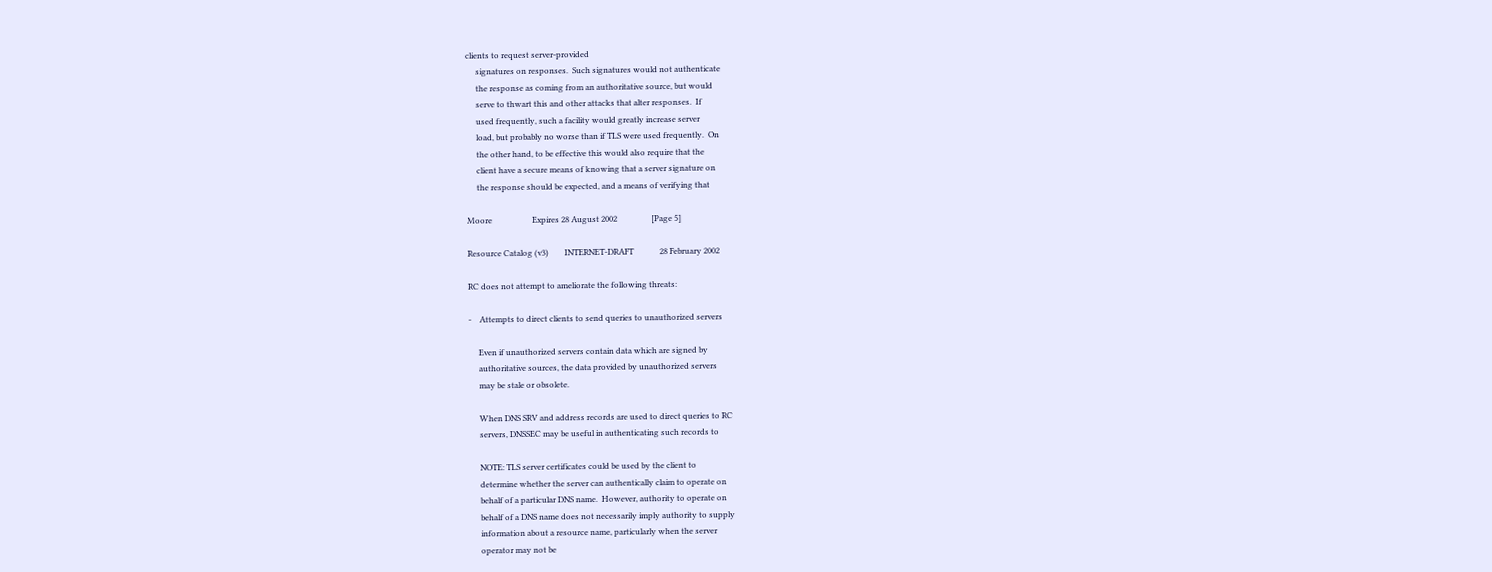clients to request server-provided
     signatures on responses.  Such signatures would not authenticate
     the response as coming from an authoritative source, but would
     serve to thwart this and other attacks that alter responses.  If
     used frequently, such a facility would greatly increase server
     load, but probably no worse than if TLS were used frequently.  On
     the other hand, to be effective this would also require that the
     client have a secure means of knowing that a server signature on
     the response should be expected, and a means of verifying that

Moore                    Expires 28 August 2002                 [Page 5]

Resource Catalog (v3)        INTERNET-DRAFT             28 February 2002

RC does not attempt to ameliorate the following threats:

-    Attempts to direct clients to send queries to unauthorized servers

     Even if unauthorized servers contain data which are signed by
     authoritative sources, the data provided by unauthorized servers
     may be stale or obsolete.

     When DNS SRV and address records are used to direct queries to RC
     servers, DNSSEC may be useful in authenticating such records to

     NOTE: TLS server certificates could be used by the client to
     determine whether the server can authentically claim to operate on
     behalf of a particular DNS name.  However, authority to operate on
     behalf of a DNS name does not necessarily imply authority to supply
     information about a resource name, particularly when the server
     operator may not be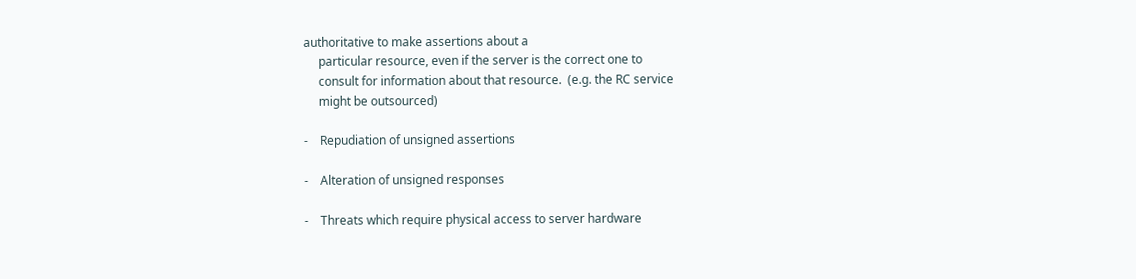authoritative to make assertions about a
     particular resource, even if the server is the correct one to
     consult for information about that resource.  (e.g. the RC service
     might be outsourced)

-    Repudiation of unsigned assertions

-    Alteration of unsigned responses

-    Threats which require physical access to server hardware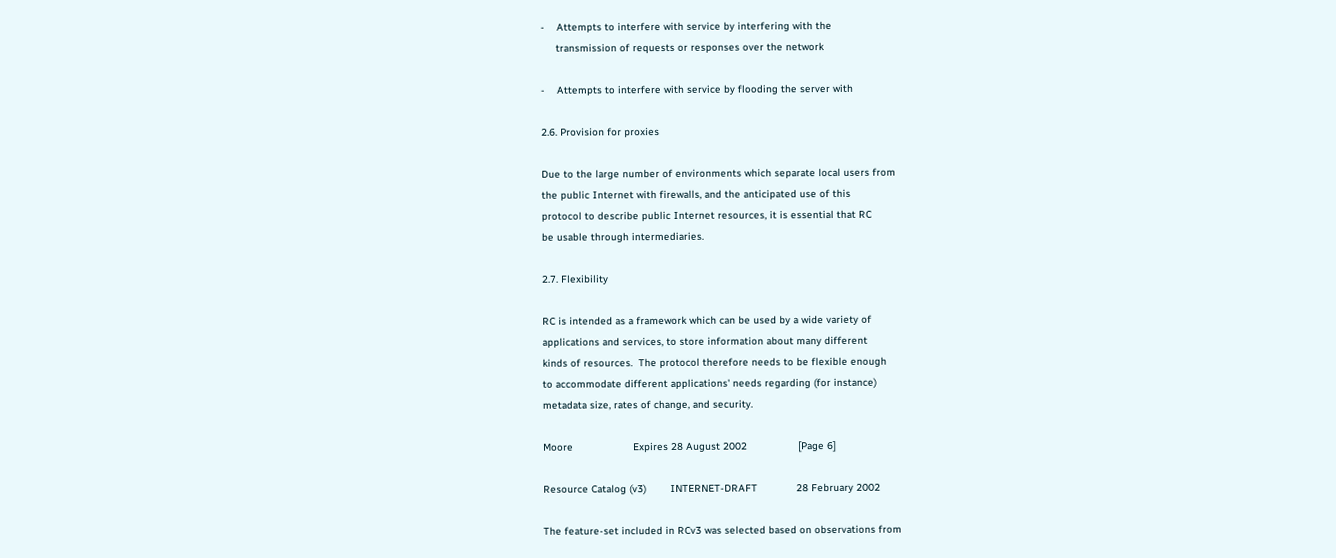-    Attempts to interfere with service by interfering with the
     transmission of requests or responses over the network

-    Attempts to interfere with service by flooding the server with

2.6. Provision for proxies

Due to the large number of environments which separate local users from
the public Internet with firewalls, and the anticipated use of this
protocol to describe public Internet resources, it is essential that RC
be usable through intermediaries.

2.7. Flexibility

RC is intended as a framework which can be used by a wide variety of
applications and services, to store information about many different
kinds of resources.  The protocol therefore needs to be flexible enough
to accommodate different applications' needs regarding (for instance)
metadata size, rates of change, and security.

Moore                    Expires 28 August 2002                 [Page 6]

Resource Catalog (v3)        INTERNET-DRAFT             28 February 2002

The feature-set included in RCv3 was selected based on observations from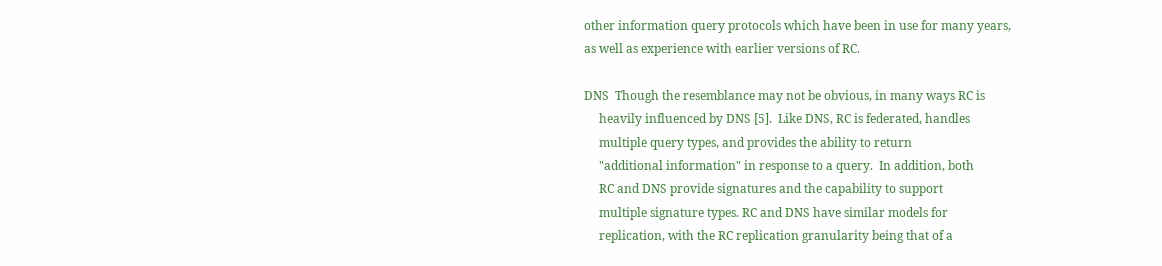other information query protocols which have been in use for many years,
as well as experience with earlier versions of RC.

DNS  Though the resemblance may not be obvious, in many ways RC is
     heavily influenced by DNS [5].  Like DNS, RC is federated, handles
     multiple query types, and provides the ability to return
     "additional information" in response to a query.  In addition, both
     RC and DNS provide signatures and the capability to support
     multiple signature types. RC and DNS have similar models for
     replication, with the RC replication granularity being that of a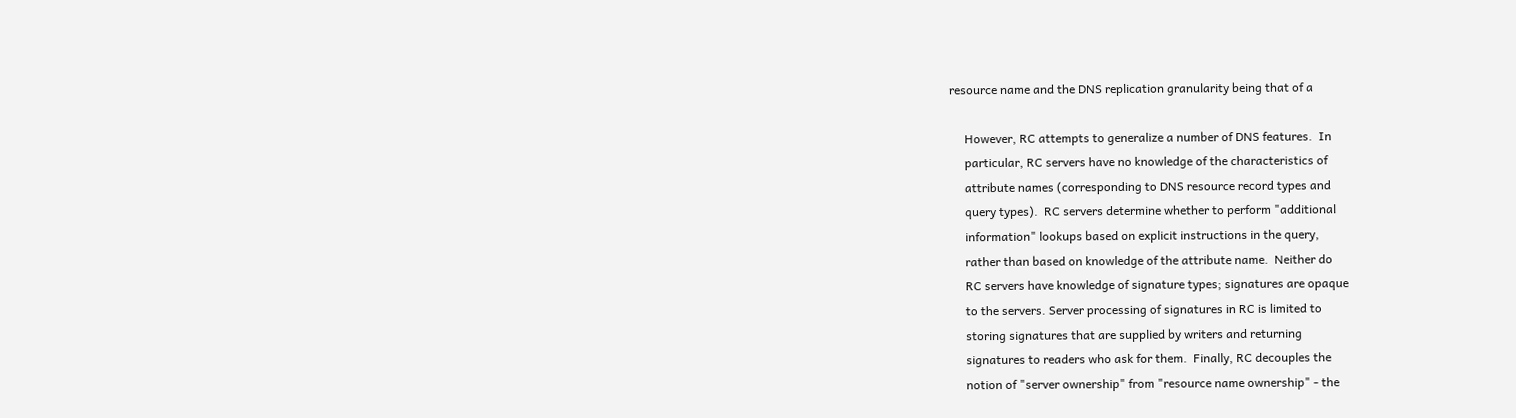resource name and the DNS replication granularity being that of a

     However, RC attempts to generalize a number of DNS features.  In
     particular, RC servers have no knowledge of the characteristics of
     attribute names (corresponding to DNS resource record types and
     query types).  RC servers determine whether to perform "additional
     information" lookups based on explicit instructions in the query,
     rather than based on knowledge of the attribute name.  Neither do
     RC servers have knowledge of signature types; signatures are opaque
     to the servers. Server processing of signatures in RC is limited to
     storing signatures that are supplied by writers and returning
     signatures to readers who ask for them.  Finally, RC decouples the
     notion of "server ownership" from "resource name ownership" - the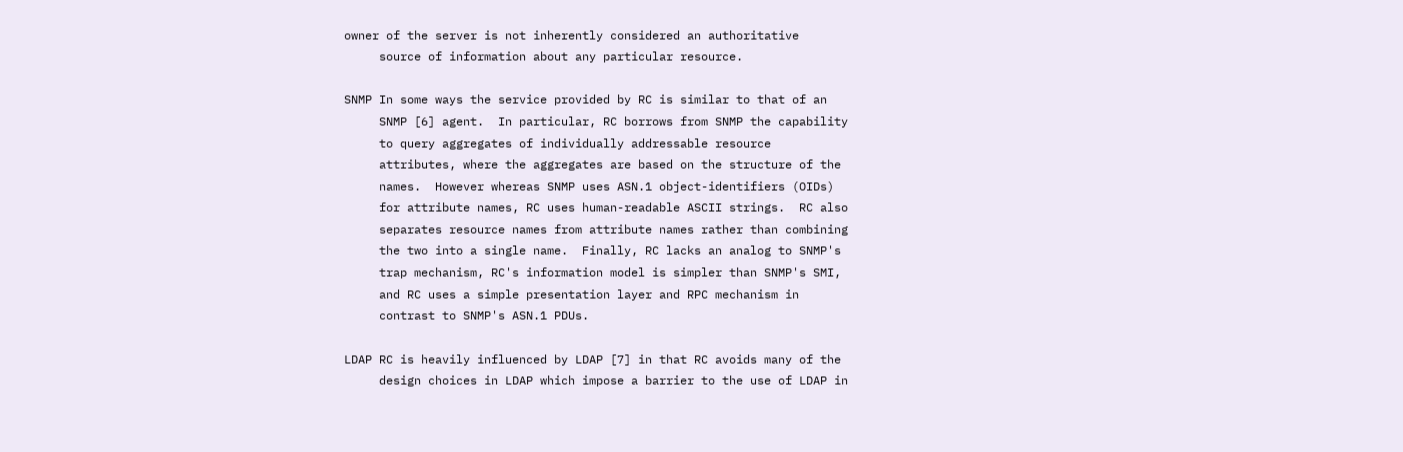owner of the server is not inherently considered an authoritative
     source of information about any particular resource.

SNMP In some ways the service provided by RC is similar to that of an
     SNMP [6] agent.  In particular, RC borrows from SNMP the capability
     to query aggregates of individually addressable resource
     attributes, where the aggregates are based on the structure of the
     names.  However whereas SNMP uses ASN.1 object-identifiers (OIDs)
     for attribute names, RC uses human-readable ASCII strings.  RC also
     separates resource names from attribute names rather than combining
     the two into a single name.  Finally, RC lacks an analog to SNMP's
     trap mechanism, RC's information model is simpler than SNMP's SMI,
     and RC uses a simple presentation layer and RPC mechanism in
     contrast to SNMP's ASN.1 PDUs.

LDAP RC is heavily influenced by LDAP [7] in that RC avoids many of the
     design choices in LDAP which impose a barrier to the use of LDAP in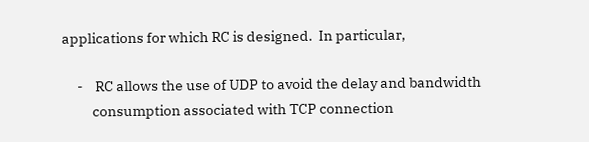applications for which RC is designed.  In particular,

     -    RC allows the use of UDP to avoid the delay and bandwidth
          consumption associated with TCP connection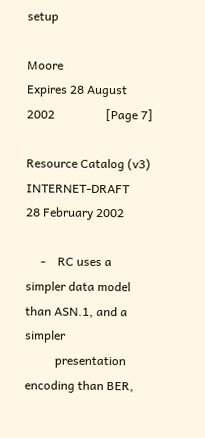setup

Moore                    Expires 28 August 2002                 [Page 7]

Resource Catalog (v3)        INTERNET-DRAFT             28 February 2002

     -    RC uses a simpler data model than ASN.1, and a simpler
          presentation encoding than BER,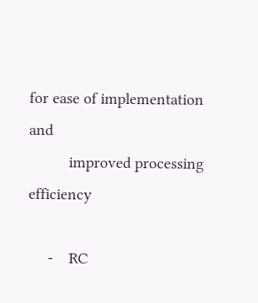for ease of implementation and
          improved processing efficiency

     -    RC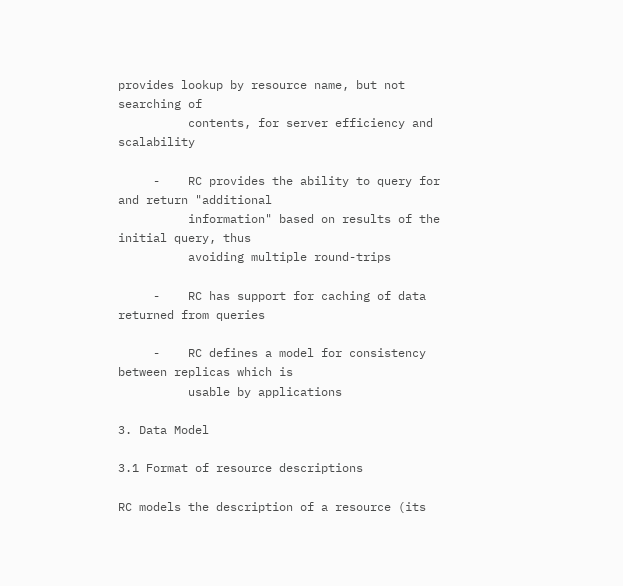provides lookup by resource name, but not searching of
          contents, for server efficiency and scalability

     -    RC provides the ability to query for and return "additional
          information" based on results of the initial query, thus
          avoiding multiple round-trips

     -    RC has support for caching of data returned from queries

     -    RC defines a model for consistency between replicas which is
          usable by applications

3. Data Model

3.1 Format of resource descriptions

RC models the description of a resource (its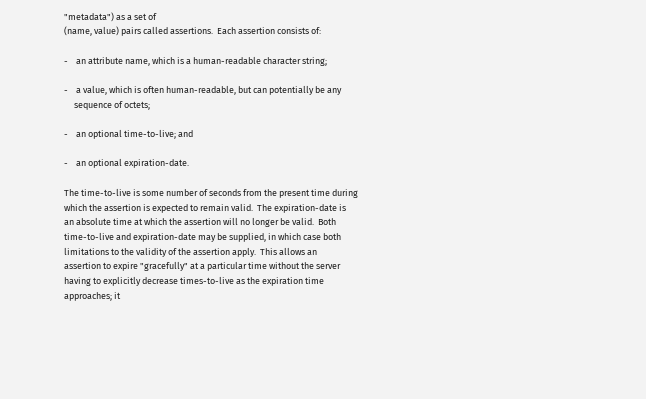"metadata") as a set of
(name, value) pairs called assertions.  Each assertion consists of:

-    an attribute name, which is a human-readable character string;

-    a value, which is often human-readable, but can potentially be any
     sequence of octets;

-    an optional time-to-live; and

-    an optional expiration-date.

The time-to-live is some number of seconds from the present time during
which the assertion is expected to remain valid.  The expiration-date is
an absolute time at which the assertion will no longer be valid.  Both
time-to-live and expiration-date may be supplied, in which case both
limitations to the validity of the assertion apply.  This allows an
assertion to expire "gracefully" at a particular time without the server
having to explicitly decrease times-to-live as the expiration time
approaches; it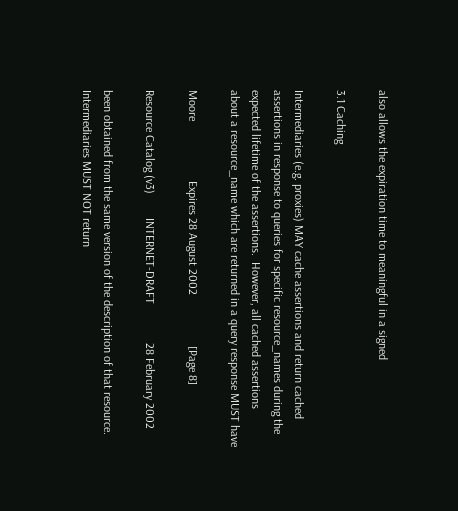also allows the expiration time to meaningful in a signed

3.1 Caching

Intermediaries (e.g. proxies) MAY cache assertions and return cached
assertions in response to queries for specific resource_names during the
expected lifetime of the assertions.  However, all cached assertions
about a resource_name which are returned in a query response MUST have

Moore                    Expires 28 August 2002                 [Page 8]

Resource Catalog (v3)        INTERNET-DRAFT             28 February 2002

been obtained from the same version of the description of that resource.
Intermediaries MUST NOT return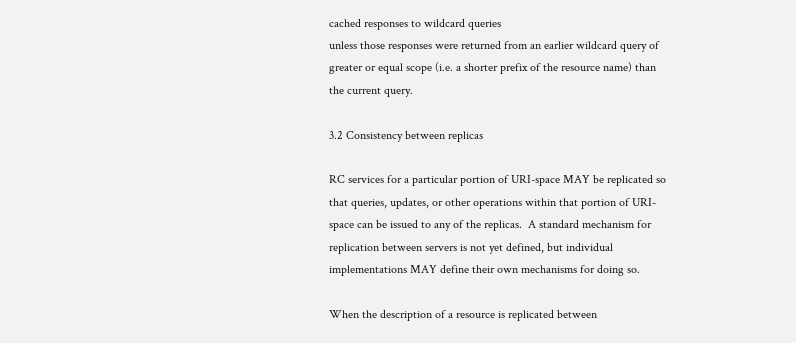cached responses to wildcard queries
unless those responses were returned from an earlier wildcard query of
greater or equal scope (i.e. a shorter prefix of the resource name) than
the current query.

3.2 Consistency between replicas

RC services for a particular portion of URI-space MAY be replicated so
that queries, updates, or other operations within that portion of URI-
space can be issued to any of the replicas.  A standard mechanism for
replication between servers is not yet defined, but individual
implementations MAY define their own mechanisms for doing so.

When the description of a resource is replicated between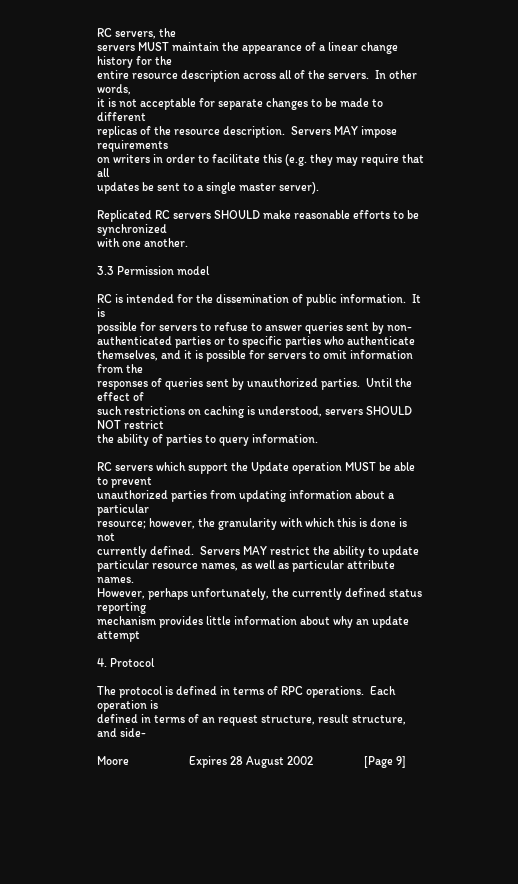RC servers, the
servers MUST maintain the appearance of a linear change history for the
entire resource description across all of the servers.  In other words,
it is not acceptable for separate changes to be made to different
replicas of the resource description.  Servers MAY impose requirements
on writers in order to facilitate this (e.g. they may require that all
updates be sent to a single master server).

Replicated RC servers SHOULD make reasonable efforts to be synchronized
with one another.

3.3 Permission model

RC is intended for the dissemination of public information.  It is
possible for servers to refuse to answer queries sent by non-
authenticated parties or to specific parties who authenticate
themselves, and it is possible for servers to omit information from the
responses of queries sent by unauthorized parties.  Until the effect of
such restrictions on caching is understood, servers SHOULD NOT restrict
the ability of parties to query information.

RC servers which support the Update operation MUST be able to prevent
unauthorized parties from updating information about a particular
resource; however, the granularity with which this is done is not
currently defined.  Servers MAY restrict the ability to update
particular resource names, as well as particular attribute names.
However, perhaps unfortunately, the currently defined status reporting
mechanism provides little information about why an update attempt

4. Protocol

The protocol is defined in terms of RPC operations.  Each operation is
defined in terms of an request structure, result structure, and side-

Moore                    Expires 28 August 2002                 [Page 9]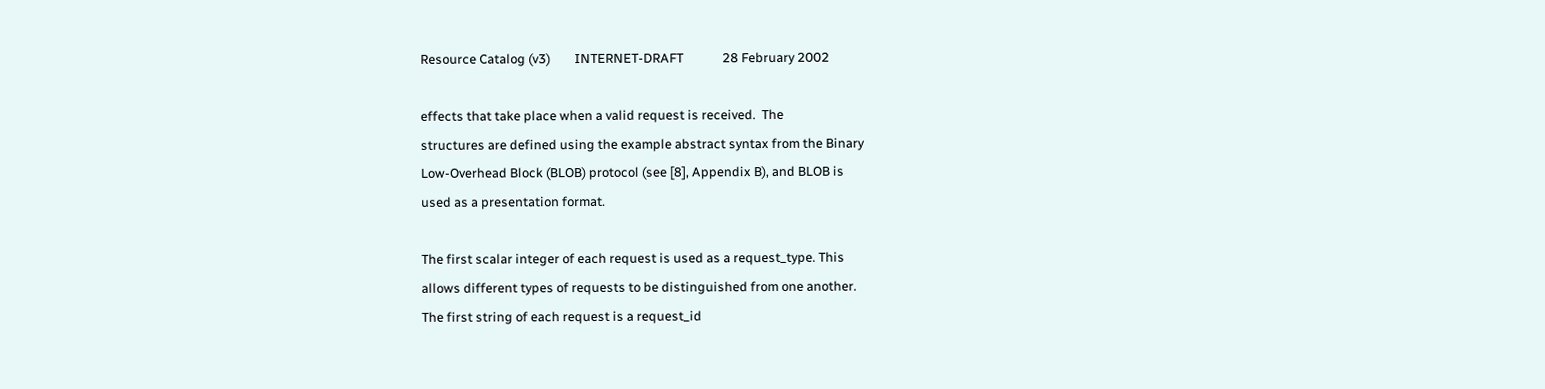Resource Catalog (v3)        INTERNET-DRAFT             28 February 2002

effects that take place when a valid request is received.  The
structures are defined using the example abstract syntax from the Binary
Low-Overhead Block (BLOB) protocol (see [8], Appendix B), and BLOB is
used as a presentation format.

The first scalar integer of each request is used as a request_type. This
allows different types of requests to be distinguished from one another.
The first string of each request is a request_id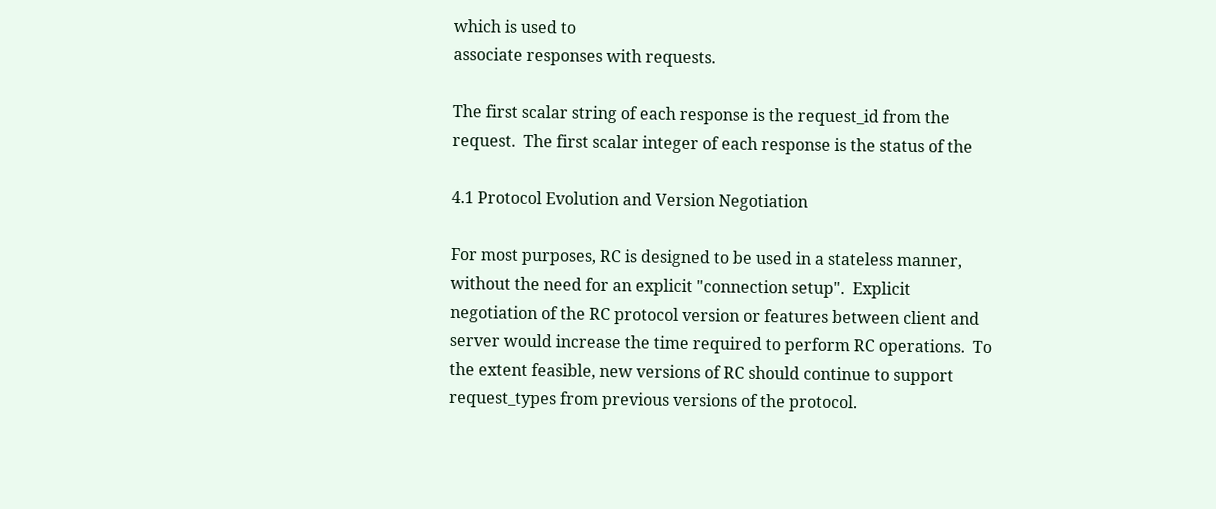which is used to
associate responses with requests.

The first scalar string of each response is the request_id from the
request.  The first scalar integer of each response is the status of the

4.1 Protocol Evolution and Version Negotiation

For most purposes, RC is designed to be used in a stateless manner,
without the need for an explicit "connection setup".  Explicit
negotiation of the RC protocol version or features between client and
server would increase the time required to perform RC operations.  To
the extent feasible, new versions of RC should continue to support
request_types from previous versions of the protocol.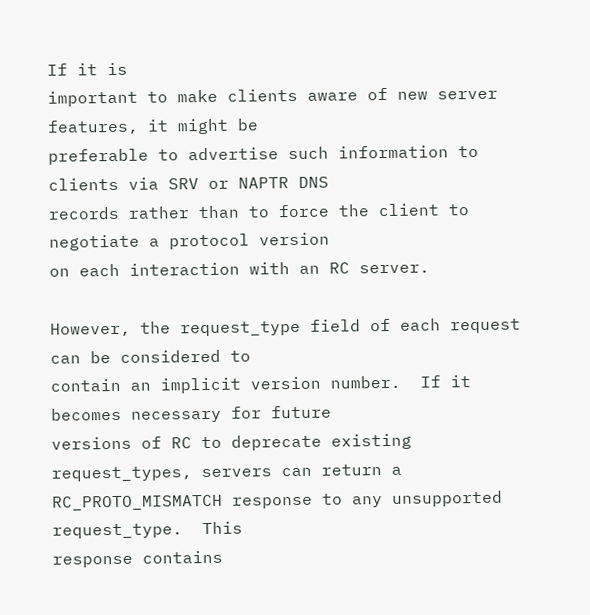If it is
important to make clients aware of new server features, it might be
preferable to advertise such information to clients via SRV or NAPTR DNS
records rather than to force the client to negotiate a protocol version
on each interaction with an RC server.

However, the request_type field of each request can be considered to
contain an implicit version number.  If it becomes necessary for future
versions of RC to deprecate existing request_types, servers can return a
RC_PROTO_MISMATCH response to any unsupported request_type.  This
response contains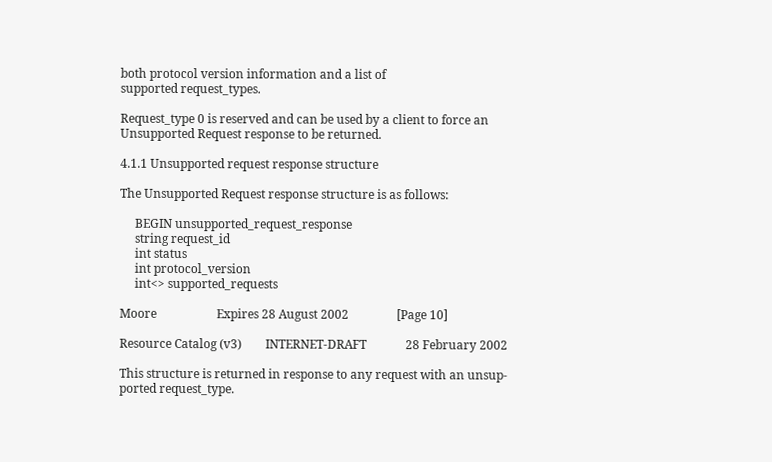both protocol version information and a list of
supported request_types.

Request_type 0 is reserved and can be used by a client to force an
Unsupported Request response to be returned.

4.1.1 Unsupported request response structure

The Unsupported Request response structure is as follows:

     BEGIN unsupported_request_response
     string request_id
     int status
     int protocol_version
     int<> supported_requests

Moore                    Expires 28 August 2002                [Page 10]

Resource Catalog (v3)        INTERNET-DRAFT             28 February 2002

This structure is returned in response to any request with an unsup-
ported request_type.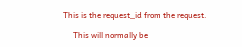This is the request_id from the request.

     This will normally be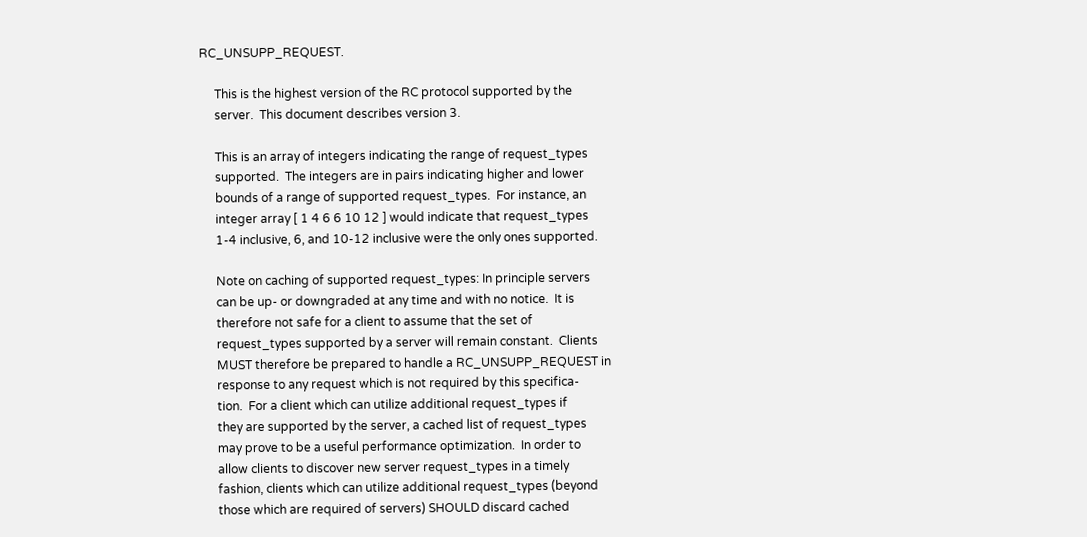RC_UNSUPP_REQUEST.

     This is the highest version of the RC protocol supported by the
     server.  This document describes version 3.

     This is an array of integers indicating the range of request_types
     supported.  The integers are in pairs indicating higher and lower
     bounds of a range of supported request_types.  For instance, an
     integer array [ 1 4 6 6 10 12 ] would indicate that request_types
     1-4 inclusive, 6, and 10-12 inclusive were the only ones supported.

     Note on caching of supported request_types: In principle servers
     can be up- or downgraded at any time and with no notice.  It is
     therefore not safe for a client to assume that the set of
     request_types supported by a server will remain constant.  Clients
     MUST therefore be prepared to handle a RC_UNSUPP_REQUEST in
     response to any request which is not required by this specifica-
     tion.  For a client which can utilize additional request_types if
     they are supported by the server, a cached list of request_types
     may prove to be a useful performance optimization.  In order to
     allow clients to discover new server request_types in a timely
     fashion, clients which can utilize additional request_types (beyond
     those which are required of servers) SHOULD discard cached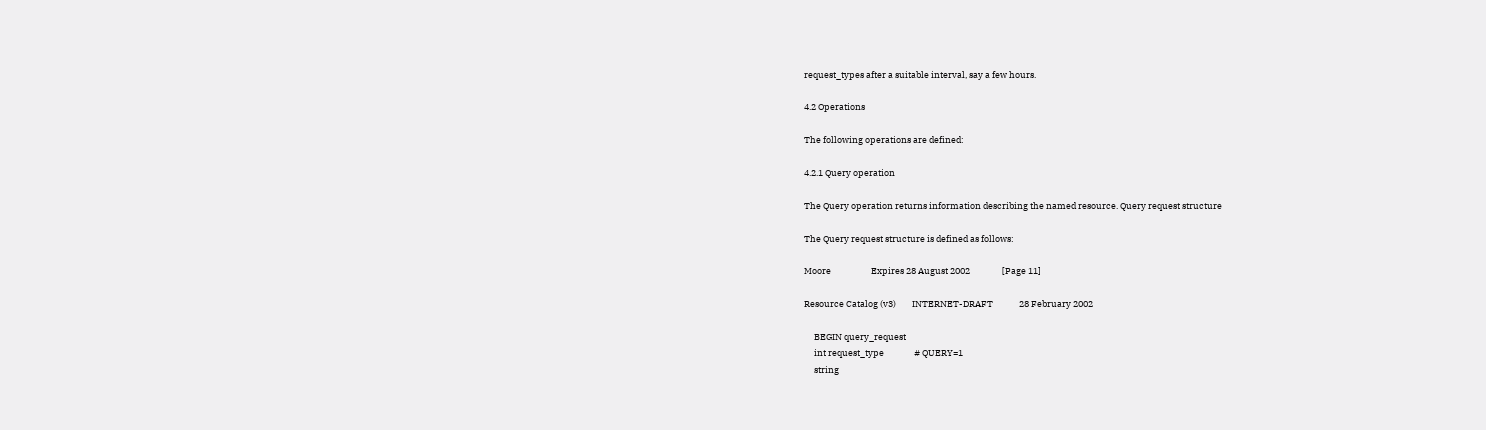request_types after a suitable interval, say a few hours.

4.2 Operations

The following operations are defined:

4.2.1 Query operation

The Query operation returns information describing the named resource. Query request structure

The Query request structure is defined as follows:

Moore                    Expires 28 August 2002                [Page 11]

Resource Catalog (v3)        INTERNET-DRAFT             28 February 2002

     BEGIN query_request
     int request_type               # QUERY=1
     string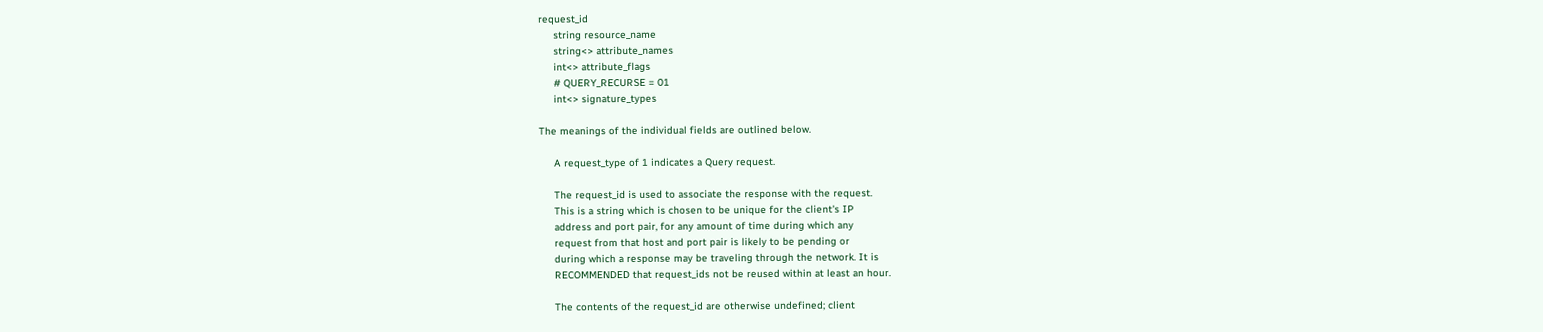request_id
     string resource_name
     string<> attribute_names
     int<> attribute_flags
     # QUERY_RECURSE = 01
     int<> signature_types

The meanings of the individual fields are outlined below.

     A request_type of 1 indicates a Query request.

     The request_id is used to associate the response with the request.
     This is a string which is chosen to be unique for the client's IP
     address and port pair, for any amount of time during which any
     request from that host and port pair is likely to be pending or
     during which a response may be traveling through the network. It is
     RECOMMENDED that request_ids not be reused within at least an hour.

     The contents of the request_id are otherwise undefined; client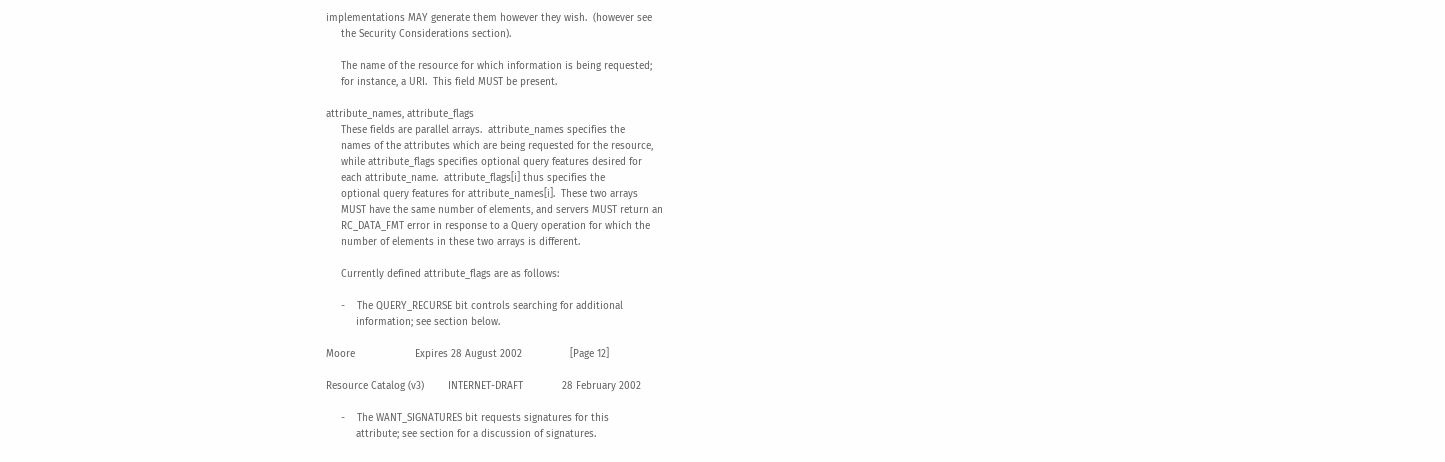implementations MAY generate them however they wish.  (however see
     the Security Considerations section).

     The name of the resource for which information is being requested;
     for instance, a URI.  This field MUST be present.

attribute_names, attribute_flags
     These fields are parallel arrays.  attribute_names specifies the
     names of the attributes which are being requested for the resource,
     while attribute_flags specifies optional query features desired for
     each attribute_name.  attribute_flags[i] thus specifies the
     optional query features for attribute_names[i].  These two arrays
     MUST have the same number of elements, and servers MUST return an
     RC_DATA_FMT error in response to a Query operation for which the
     number of elements in these two arrays is different.

     Currently defined attribute_flags are as follows:

     -    The QUERY_RECURSE bit controls searching for additional
          information; see section below.

Moore                    Expires 28 August 2002                [Page 12]

Resource Catalog (v3)        INTERNET-DRAFT             28 February 2002

     -    The WANT_SIGNATURES bit requests signatures for this
          attribute; see section for a discussion of signatures.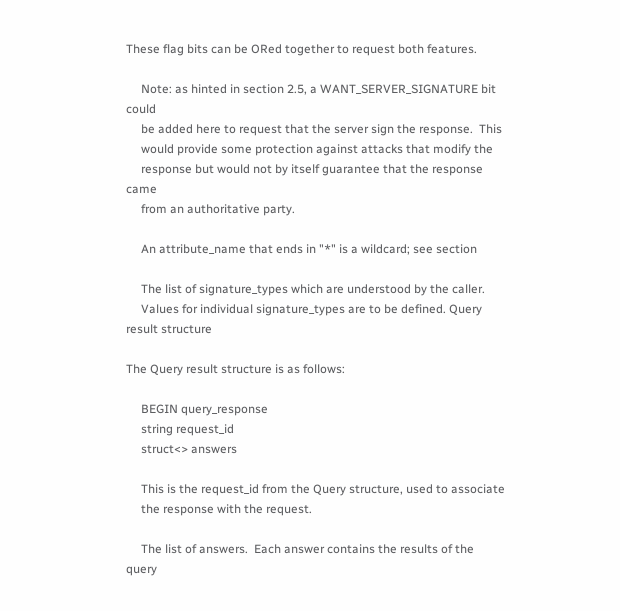These flag bits can be ORed together to request both features.

     Note: as hinted in section 2.5, a WANT_SERVER_SIGNATURE bit could
     be added here to request that the server sign the response.  This
     would provide some protection against attacks that modify the
     response but would not by itself guarantee that the response came
     from an authoritative party.

     An attribute_name that ends in "*" is a wildcard; see section

     The list of signature_types which are understood by the caller.
     Values for individual signature_types are to be defined. Query result structure

The Query result structure is as follows:

     BEGIN query_response
     string request_id
     struct<> answers

     This is the request_id from the Query structure, used to associate
     the response with the request.

     The list of answers.  Each answer contains the results of the query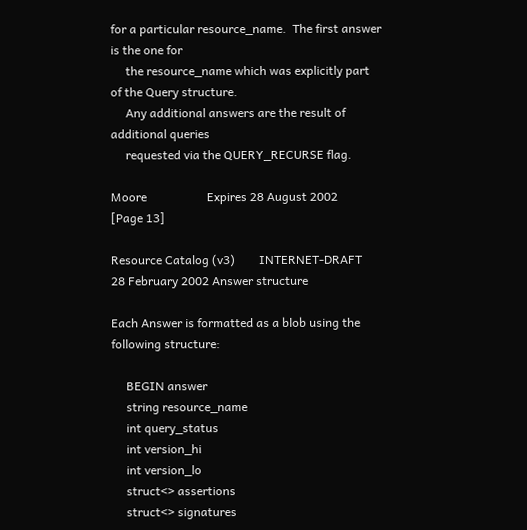for a particular resource_name.  The first answer is the one for
     the resource_name which was explicitly part of the Query structure.
     Any additional answers are the result of additional queries
     requested via the QUERY_RECURSE flag.

Moore                    Expires 28 August 2002                [Page 13]

Resource Catalog (v3)        INTERNET-DRAFT             28 February 2002 Answer structure

Each Answer is formatted as a blob using the following structure:

     BEGIN answer
     string resource_name
     int query_status
     int version_hi
     int version_lo
     struct<> assertions
     struct<> signatures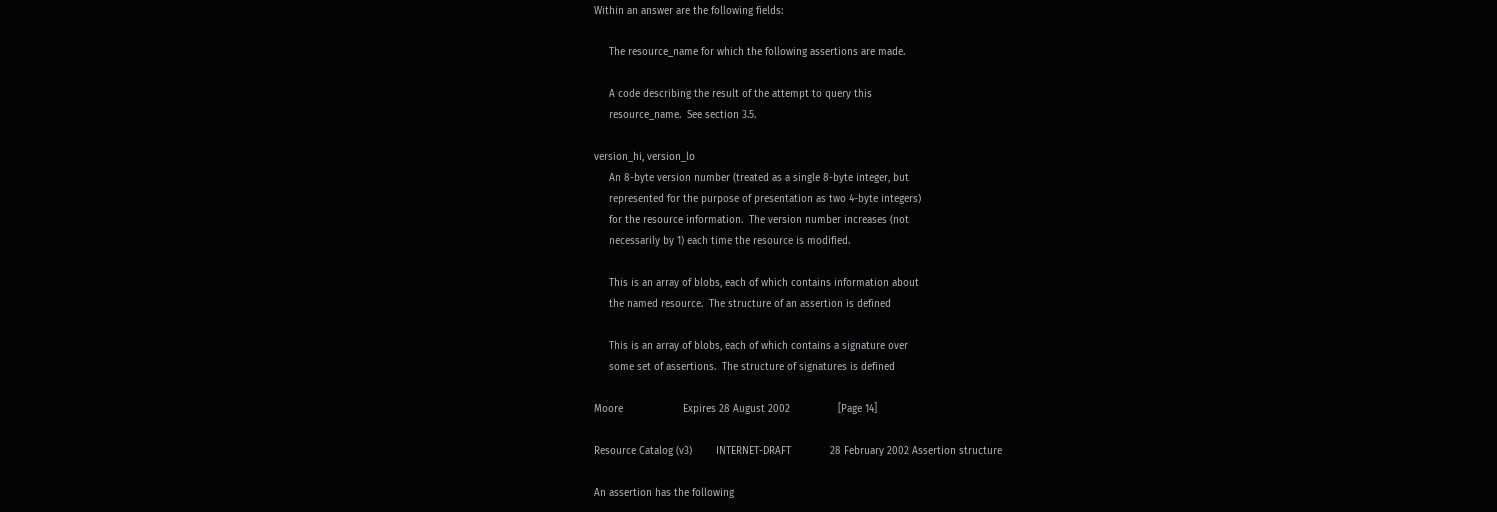Within an answer are the following fields:

     The resource_name for which the following assertions are made.

     A code describing the result of the attempt to query this
     resource_name.  See section 3.5.

version_hi, version_lo
     An 8-byte version number (treated as a single 8-byte integer, but
     represented for the purpose of presentation as two 4-byte integers)
     for the resource information.  The version number increases (not
     necessarily by 1) each time the resource is modified.

     This is an array of blobs, each of which contains information about
     the named resource.  The structure of an assertion is defined

     This is an array of blobs, each of which contains a signature over
     some set of assertions.  The structure of signatures is defined

Moore                    Expires 28 August 2002                [Page 14]

Resource Catalog (v3)        INTERNET-DRAFT             28 February 2002 Assertion structure

An assertion has the following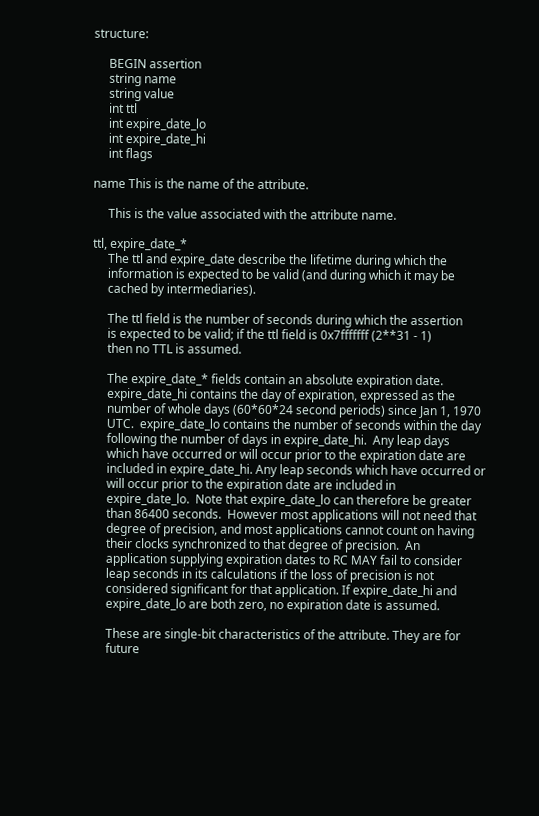structure:

     BEGIN assertion
     string name
     string value
     int ttl
     int expire_date_lo
     int expire_date_hi
     int flags

name This is the name of the attribute.

     This is the value associated with the attribute name.

ttl, expire_date_*
     The ttl and expire_date describe the lifetime during which the
     information is expected to be valid (and during which it may be
     cached by intermediaries).

     The ttl field is the number of seconds during which the assertion
     is expected to be valid; if the ttl field is 0x7fffffff (2**31 - 1)
     then no TTL is assumed.

     The expire_date_* fields contain an absolute expiration date.
     expire_date_hi contains the day of expiration, expressed as the
     number of whole days (60*60*24 second periods) since Jan 1, 1970
     UTC.  expire_date_lo contains the number of seconds within the day
     following the number of days in expire_date_hi.  Any leap days
     which have occurred or will occur prior to the expiration date are
     included in expire_date_hi. Any leap seconds which have occurred or
     will occur prior to the expiration date are included in
     expire_date_lo.  Note that expire_date_lo can therefore be greater
     than 86400 seconds.  However most applications will not need that
     degree of precision, and most applications cannot count on having
     their clocks synchronized to that degree of precision.  An
     application supplying expiration dates to RC MAY fail to consider
     leap seconds in its calculations if the loss of precision is not
     considered significant for that application. If expire_date_hi and
     expire_date_lo are both zero, no expiration date is assumed.

     These are single-bit characteristics of the attribute. They are for
     future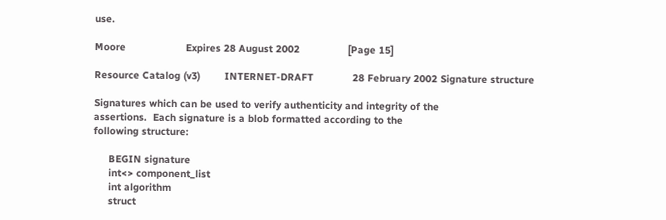use.

Moore                    Expires 28 August 2002                [Page 15]

Resource Catalog (v3)        INTERNET-DRAFT             28 February 2002 Signature structure

Signatures which can be used to verify authenticity and integrity of the
assertions.  Each signature is a blob formatted according to the
following structure:

     BEGIN signature
     int<> component_list
     int algorithm
     struct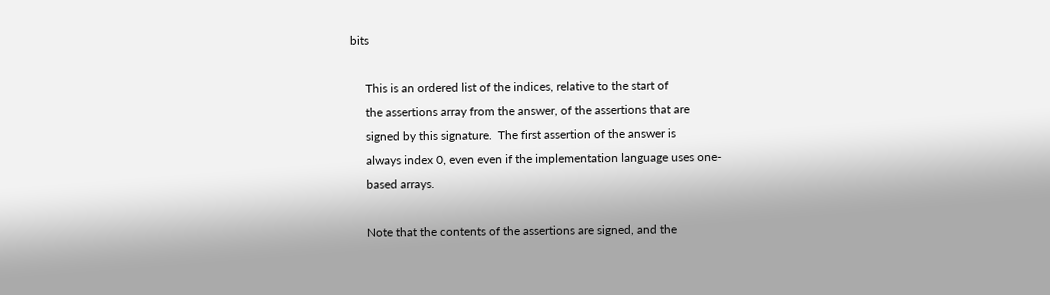bits

     This is an ordered list of the indices, relative to the start of
     the assertions array from the answer, of the assertions that are
     signed by this signature.  The first assertion of the answer is
     always index 0, even even if the implementation language uses one-
     based arrays.

     Note that the contents of the assertions are signed, and the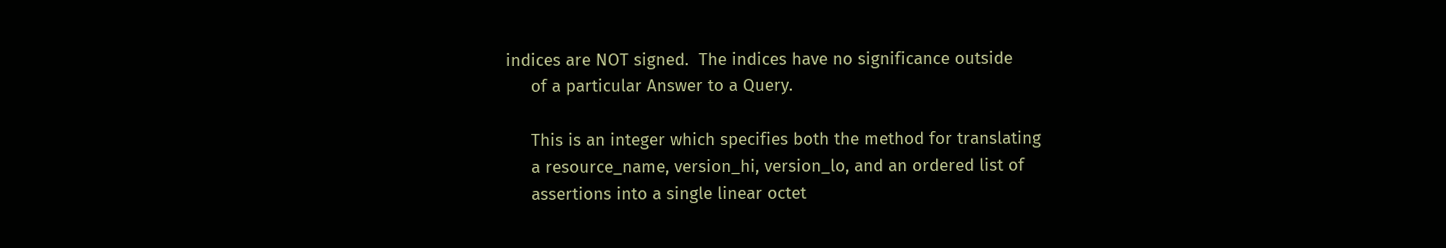indices are NOT signed.  The indices have no significance outside
     of a particular Answer to a Query.

     This is an integer which specifies both the method for translating
     a resource_name, version_hi, version_lo, and an ordered list of
     assertions into a single linear octet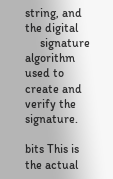string, and the digital
     signature algorithm used to create and verify the signature.

bits This is the actual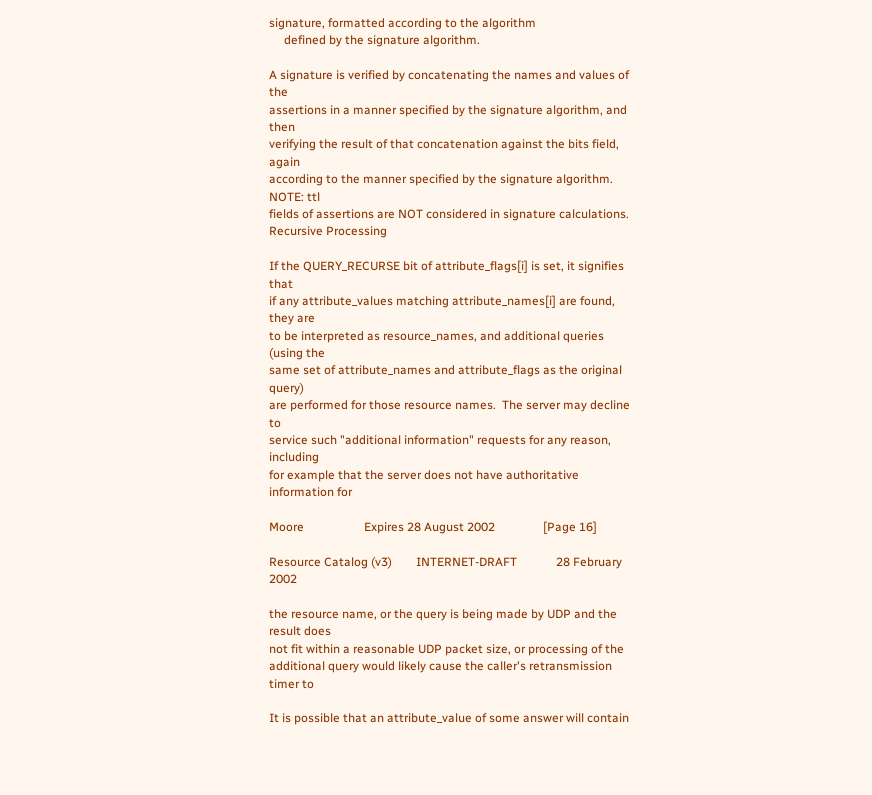signature, formatted according to the algorithm
     defined by the signature algorithm.

A signature is verified by concatenating the names and values of the
assertions in a manner specified by the signature algorithm, and then
verifying the result of that concatenation against the bits field, again
according to the manner specified by the signature algorithm.  NOTE: ttl
fields of assertions are NOT considered in signature calculations. Recursive Processing

If the QUERY_RECURSE bit of attribute_flags[i] is set, it signifies that
if any attribute_values matching attribute_names[i] are found, they are
to be interpreted as resource_names, and additional queries (using the
same set of attribute_names and attribute_flags as the original query)
are performed for those resource names.  The server may decline to
service such "additional information" requests for any reason, including
for example that the server does not have authoritative information for

Moore                    Expires 28 August 2002                [Page 16]

Resource Catalog (v3)        INTERNET-DRAFT             28 February 2002

the resource name, or the query is being made by UDP and the result does
not fit within a reasonable UDP packet size, or processing of the
additional query would likely cause the caller's retransmission timer to

It is possible that an attribute_value of some answer will contain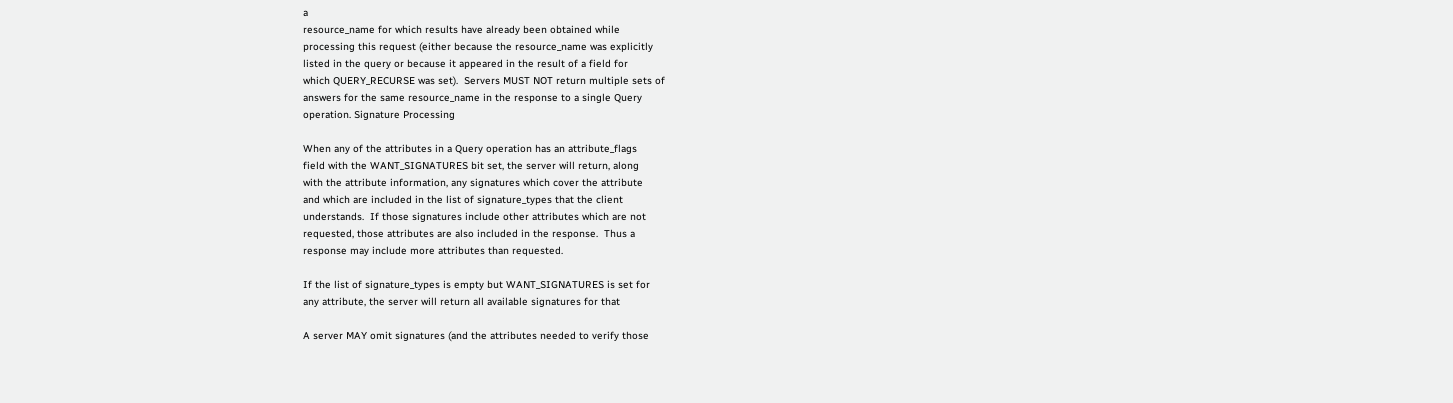a
resource_name for which results have already been obtained while
processing this request (either because the resource_name was explicitly
listed in the query or because it appeared in the result of a field for
which QUERY_RECURSE was set).  Servers MUST NOT return multiple sets of
answers for the same resource_name in the response to a single Query
operation. Signature Processing

When any of the attributes in a Query operation has an attribute_flags
field with the WANT_SIGNATURES bit set, the server will return, along
with the attribute information, any signatures which cover the attribute
and which are included in the list of signature_types that the client
understands.  If those signatures include other attributes which are not
requested, those attributes are also included in the response.  Thus a
response may include more attributes than requested.

If the list of signature_types is empty but WANT_SIGNATURES is set for
any attribute, the server will return all available signatures for that

A server MAY omit signatures (and the attributes needed to verify those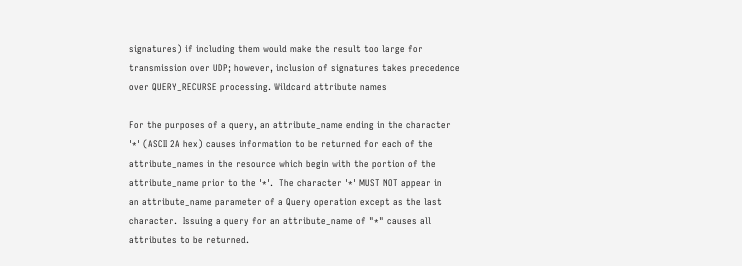signatures) if including them would make the result too large for
transmission over UDP; however, inclusion of signatures takes precedence
over QUERY_RECURSE processing. Wildcard attribute names

For the purposes of a query, an attribute_name ending in the character
'*' (ASCII 2A hex) causes information to be returned for each of the
attribute_names in the resource which begin with the portion of the
attribute_name prior to the '*'.  The character '*' MUST NOT appear in
an attribute_name parameter of a Query operation except as the last
character.  Issuing a query for an attribute_name of "*" causes all
attributes to be returned.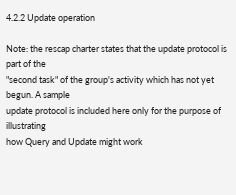4.2.2 Update operation

Note: the rescap charter states that the update protocol is part of the
"second task" of the group's activity which has not yet begun. A sample
update protocol is included here only for the purpose of illustrating
how Query and Update might work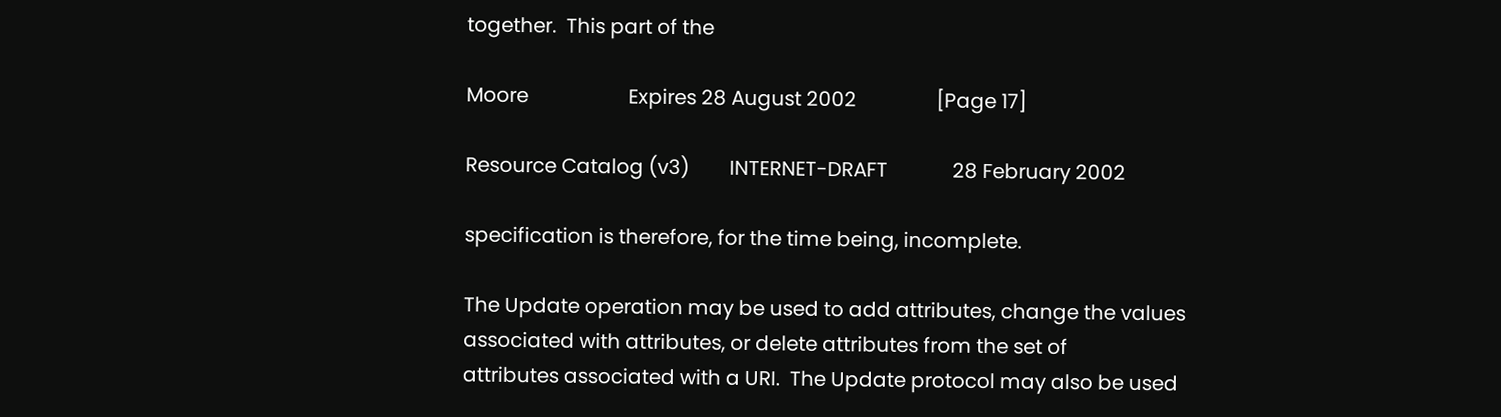together.  This part of the

Moore                    Expires 28 August 2002                [Page 17]

Resource Catalog (v3)        INTERNET-DRAFT             28 February 2002

specification is therefore, for the time being, incomplete.

The Update operation may be used to add attributes, change the values
associated with attributes, or delete attributes from the set of
attributes associated with a URI.  The Update protocol may also be used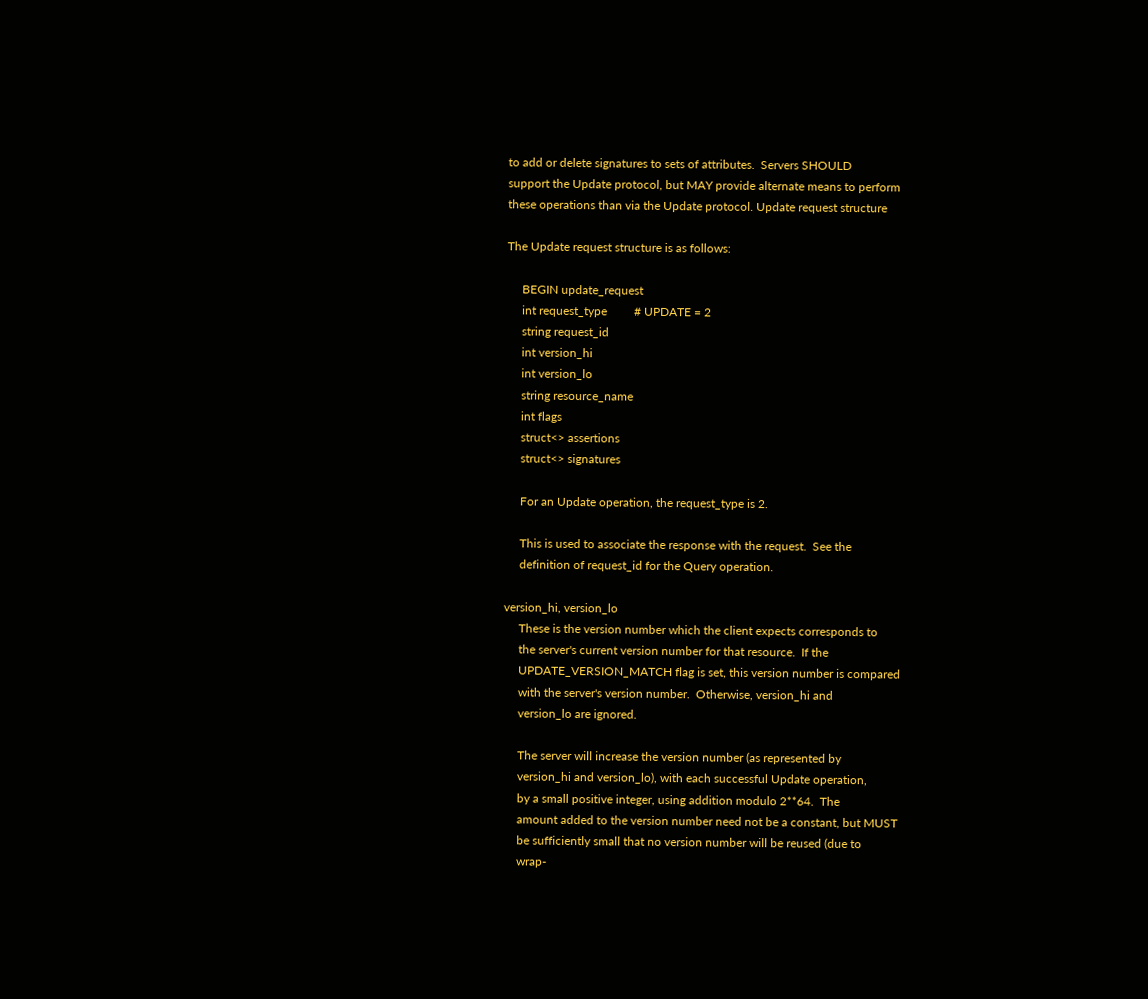to add or delete signatures to sets of attributes.  Servers SHOULD
support the Update protocol, but MAY provide alternate means to perform
these operations than via the Update protocol. Update request structure

The Update request structure is as follows:

     BEGIN update_request
     int request_type         # UPDATE = 2
     string request_id
     int version_hi
     int version_lo
     string resource_name
     int flags
     struct<> assertions
     struct<> signatures

     For an Update operation, the request_type is 2.

     This is used to associate the response with the request.  See the
     definition of request_id for the Query operation.

version_hi, version_lo
     These is the version number which the client expects corresponds to
     the server's current version number for that resource.  If the
     UPDATE_VERSION_MATCH flag is set, this version number is compared
     with the server's version number.  Otherwise, version_hi and
     version_lo are ignored.

     The server will increase the version number (as represented by
     version_hi and version_lo), with each successful Update operation,
     by a small positive integer, using addition modulo 2**64.  The
     amount added to the version number need not be a constant, but MUST
     be sufficiently small that no version number will be reused (due to
     wrap-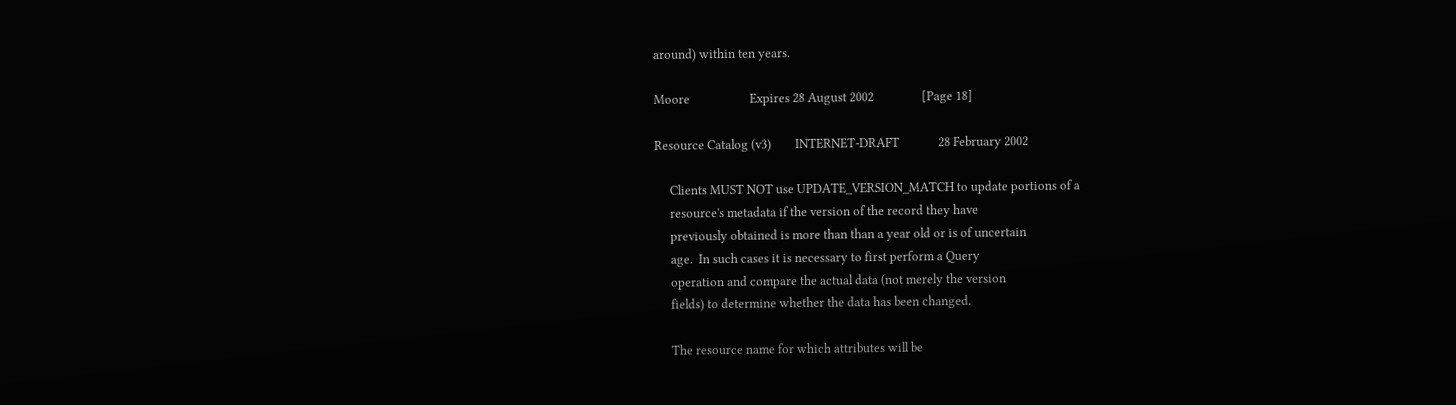around) within ten years.

Moore                    Expires 28 August 2002                [Page 18]

Resource Catalog (v3)        INTERNET-DRAFT             28 February 2002

     Clients MUST NOT use UPDATE_VERSION_MATCH to update portions of a
     resource's metadata if the version of the record they have
     previously obtained is more than than a year old or is of uncertain
     age.  In such cases it is necessary to first perform a Query
     operation and compare the actual data (not merely the version
     fields) to determine whether the data has been changed.

     The resource name for which attributes will be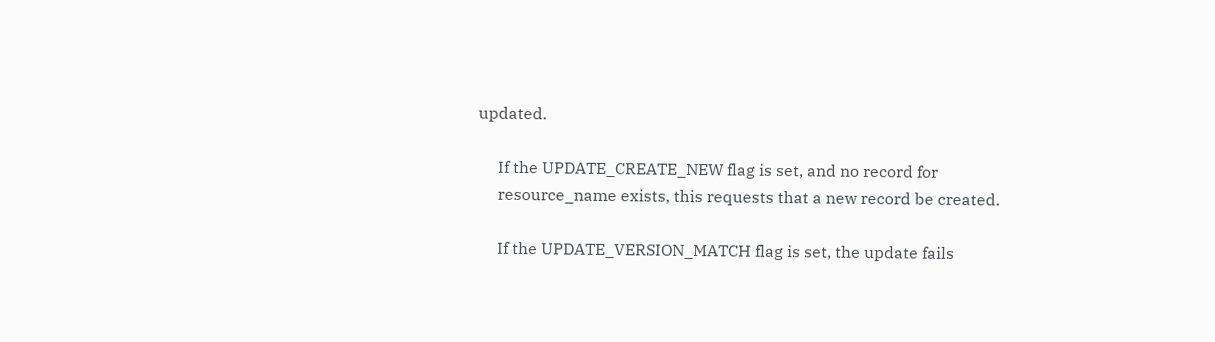updated.

     If the UPDATE_CREATE_NEW flag is set, and no record for
     resource_name exists, this requests that a new record be created.

     If the UPDATE_VERSION_MATCH flag is set, the update fails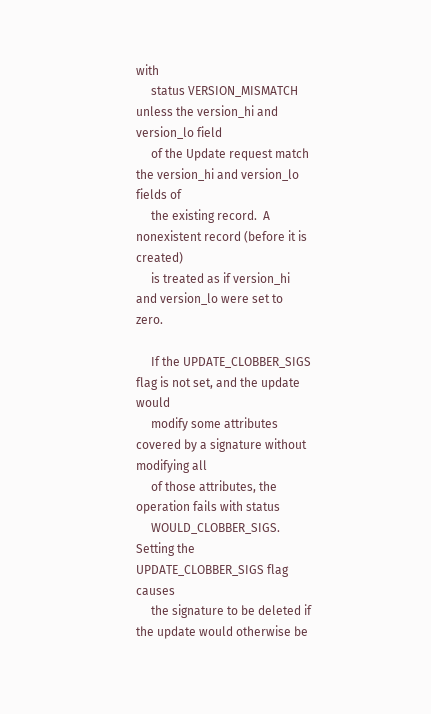with
     status VERSION_MISMATCH unless the version_hi and version_lo field
     of the Update request match the version_hi and version_lo fields of
     the existing record.  A nonexistent record (before it is created)
     is treated as if version_hi and version_lo were set to zero.

     If the UPDATE_CLOBBER_SIGS flag is not set, and the update would
     modify some attributes covered by a signature without modifying all
     of those attributes, the operation fails with status
     WOULD_CLOBBER_SIGS.  Setting the UPDATE_CLOBBER_SIGS flag causes
     the signature to be deleted if the update would otherwise be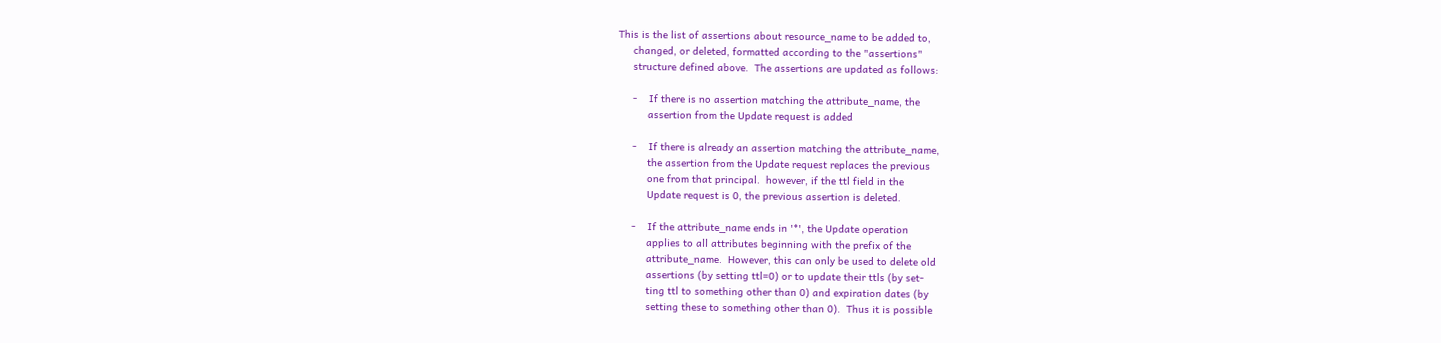This is the list of assertions about resource_name to be added to,
     changed, or deleted, formatted according to the "assertions"
     structure defined above.  The assertions are updated as follows:

     -    If there is no assertion matching the attribute_name, the
          assertion from the Update request is added

     -    If there is already an assertion matching the attribute_name,
          the assertion from the Update request replaces the previous
          one from that principal.  however, if the ttl field in the
          Update request is 0, the previous assertion is deleted.

     -    If the attribute_name ends in '*', the Update operation
          applies to all attributes beginning with the prefix of the
          attribute_name.  However, this can only be used to delete old
          assertions (by setting ttl=0) or to update their ttls (by set-
          ting ttl to something other than 0) and expiration dates (by
          setting these to something other than 0).  Thus it is possible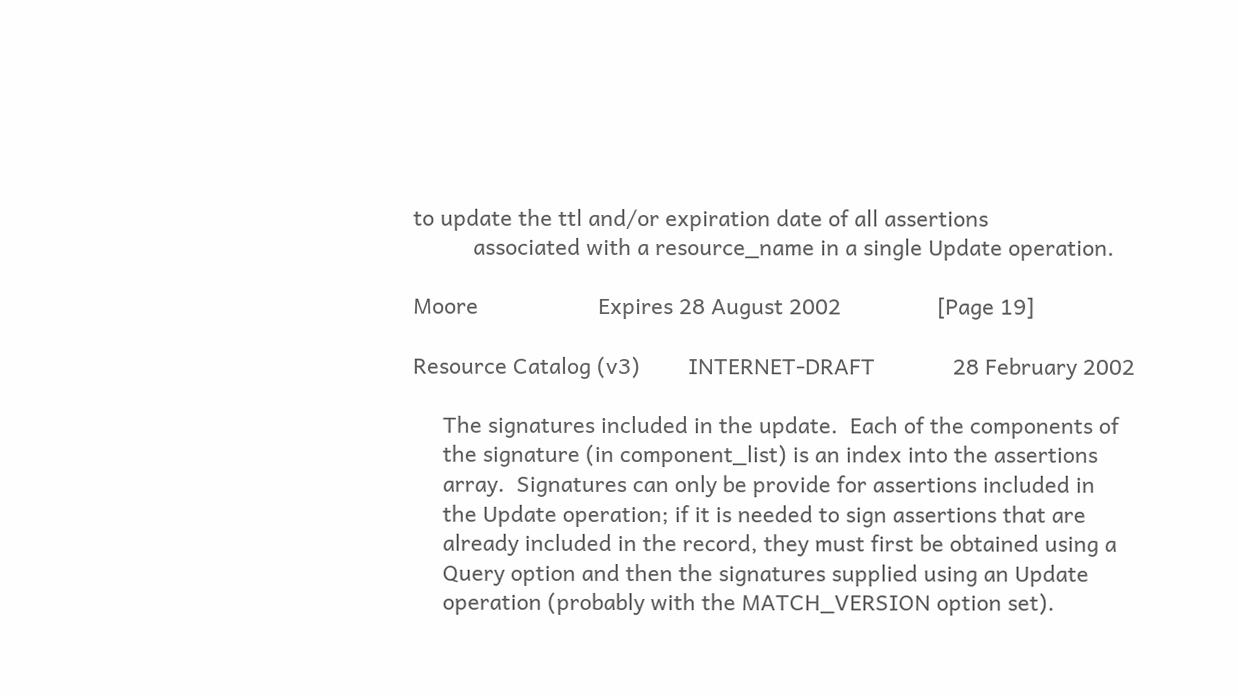to update the ttl and/or expiration date of all assertions
          associated with a resource_name in a single Update operation.

Moore                    Expires 28 August 2002                [Page 19]

Resource Catalog (v3)        INTERNET-DRAFT             28 February 2002

     The signatures included in the update.  Each of the components of
     the signature (in component_list) is an index into the assertions
     array.  Signatures can only be provide for assertions included in
     the Update operation; if it is needed to sign assertions that are
     already included in the record, they must first be obtained using a
     Query option and then the signatures supplied using an Update
     operation (probably with the MATCH_VERSION option set).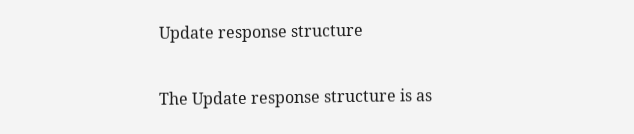Update response structure

The Update response structure is as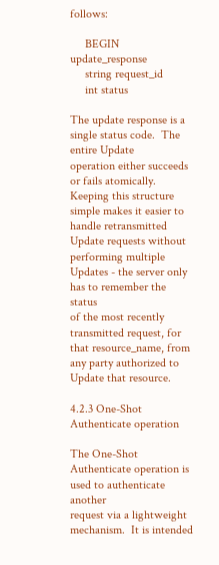follows:

     BEGIN update_response
     string request_id
     int status

The update response is a single status code.  The entire Update
operation either succeeds or fails atomically.  Keeping this structure
simple makes it easier to handle retransmitted Update requests without
performing multiple Updates - the server only has to remember the status
of the most recently transmitted request, for that resource_name, from
any party authorized to Update that resource.

4.2.3 One-Shot Authenticate operation

The One-Shot Authenticate operation is used to authenticate another
request via a lightweight mechanism.  It is intended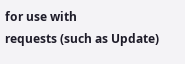for use with
requests (such as Update)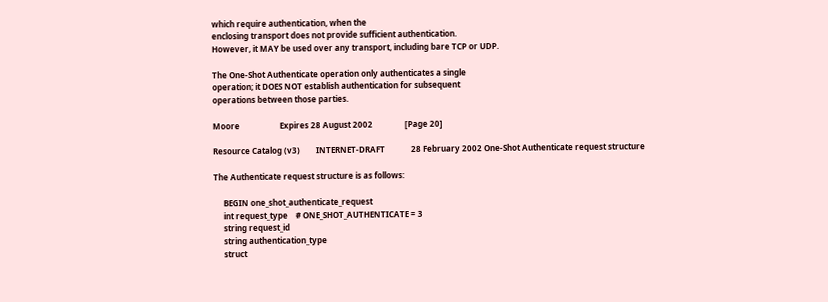which require authentication, when the
enclosing transport does not provide sufficient authentication.
However, it MAY be used over any transport, including bare TCP or UDP.

The One-Shot Authenticate operation only authenticates a single
operation; it DOES NOT establish authentication for subsequent
operations between those parties.

Moore                    Expires 28 August 2002                [Page 20]

Resource Catalog (v3)        INTERNET-DRAFT             28 February 2002 One-Shot Authenticate request structure

The Authenticate request structure is as follows:

     BEGIN one_shot_authenticate_request
     int request_type    # ONE_SHOT_AUTHENTICATE = 3
     string request_id
     string authentication_type
     struct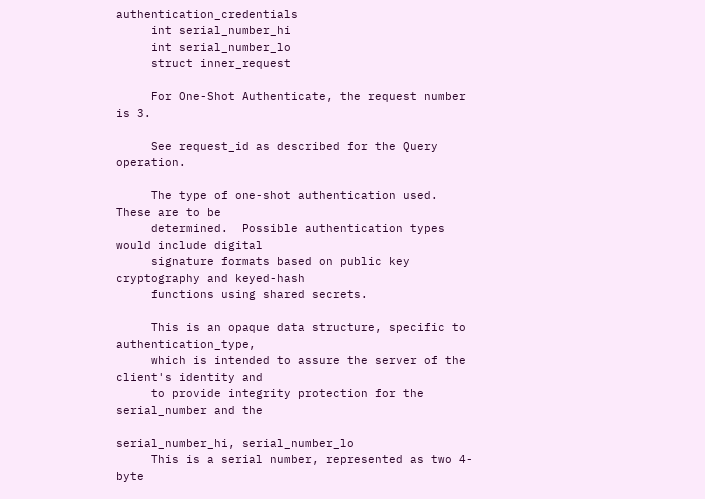authentication_credentials
     int serial_number_hi
     int serial_number_lo
     struct inner_request

     For One-Shot Authenticate, the request number is 3.

     See request_id as described for the Query operation.

     The type of one-shot authentication used.  These are to be
     determined.  Possible authentication types would include digital
     signature formats based on public key cryptography and keyed-hash
     functions using shared secrets.

     This is an opaque data structure, specific to authentication_type,
     which is intended to assure the server of the client's identity and
     to provide integrity protection for the serial_number and the

serial_number_hi, serial_number_lo
     This is a serial number, represented as two 4-byte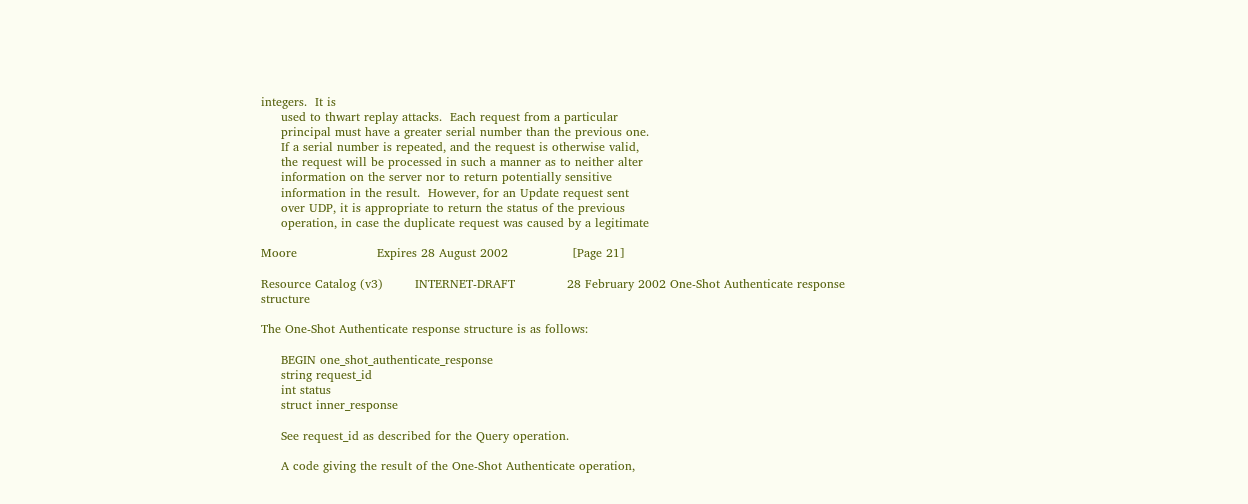integers.  It is
     used to thwart replay attacks.  Each request from a particular
     principal must have a greater serial number than the previous one.
     If a serial number is repeated, and the request is otherwise valid,
     the request will be processed in such a manner as to neither alter
     information on the server nor to return potentially sensitive
     information in the result.  However, for an Update request sent
     over UDP, it is appropriate to return the status of the previous
     operation, in case the duplicate request was caused by a legitimate

Moore                    Expires 28 August 2002                [Page 21]

Resource Catalog (v3)        INTERNET-DRAFT             28 February 2002 One-Shot Authenticate response structure

The One-Shot Authenticate response structure is as follows:

     BEGIN one_shot_authenticate_response
     string request_id
     int status
     struct inner_response

     See request_id as described for the Query operation.

     A code giving the result of the One-Shot Authenticate operation,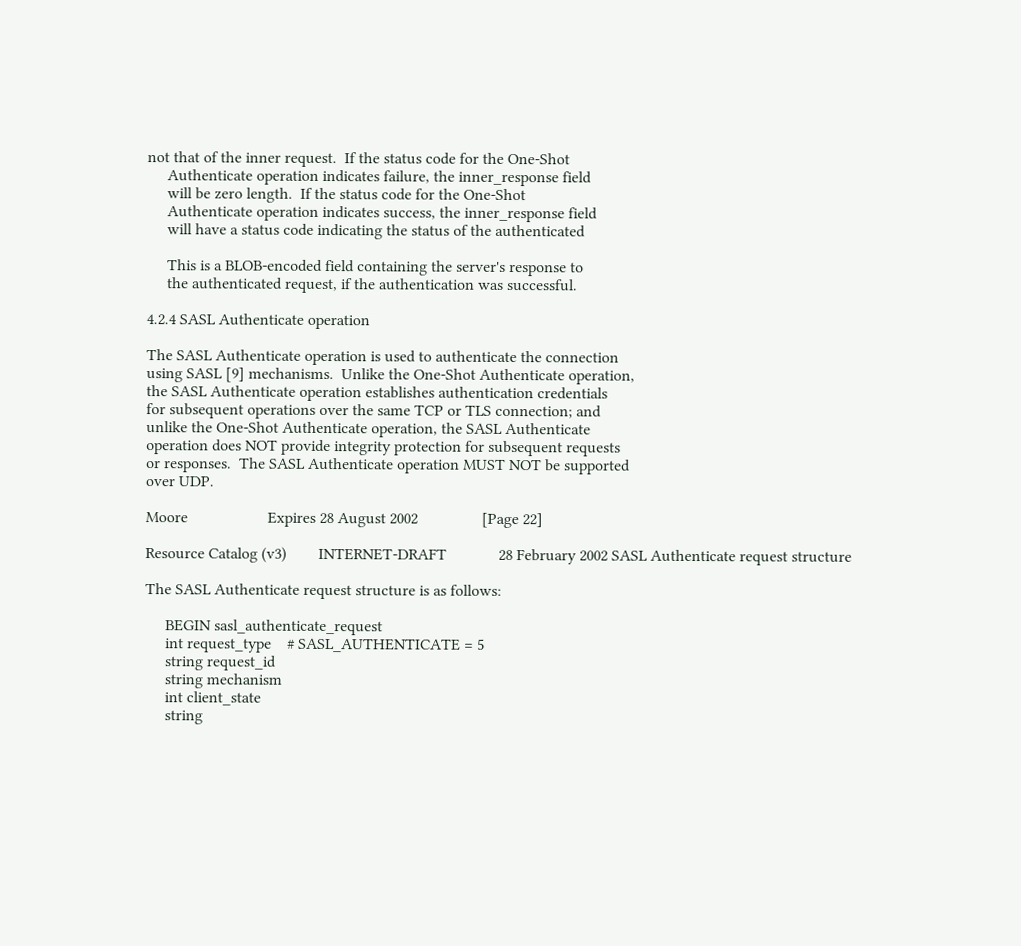not that of the inner request.  If the status code for the One-Shot
     Authenticate operation indicates failure, the inner_response field
     will be zero length.  If the status code for the One-Shot
     Authenticate operation indicates success, the inner_response field
     will have a status code indicating the status of the authenticated

     This is a BLOB-encoded field containing the server's response to
     the authenticated request, if the authentication was successful.

4.2.4 SASL Authenticate operation

The SASL Authenticate operation is used to authenticate the connection
using SASL [9] mechanisms.  Unlike the One-Shot Authenticate operation,
the SASL Authenticate operation establishes authentication credentials
for subsequent operations over the same TCP or TLS connection; and
unlike the One-Shot Authenticate operation, the SASL Authenticate
operation does NOT provide integrity protection for subsequent requests
or responses.  The SASL Authenticate operation MUST NOT be supported
over UDP.

Moore                    Expires 28 August 2002                [Page 22]

Resource Catalog (v3)        INTERNET-DRAFT             28 February 2002 SASL Authenticate request structure

The SASL Authenticate request structure is as follows:

     BEGIN sasl_authenticate_request
     int request_type    # SASL_AUTHENTICATE = 5
     string request_id
     string mechanism
     int client_state
     string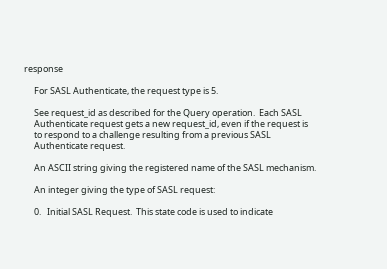response

     For SASL Authenticate, the request type is 5.

     See request_id as described for the Query operation.  Each SASL
     Authenticate request gets a new request_id, even if the request is
     to respond to a challenge resulting from a previous SASL
     Authenticate request.

     An ASCII string giving the registered name of the SASL mechanism.

     An integer giving the type of SASL request:

     0.   Initial SASL Request.  This state code is used to indicate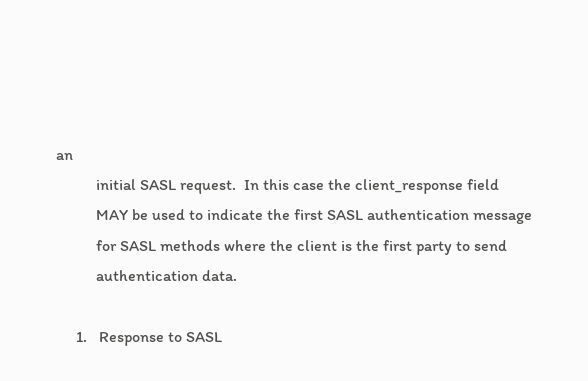an
          initial SASL request.  In this case the client_response field
          MAY be used to indicate the first SASL authentication message
          for SASL methods where the client is the first party to send
          authentication data.

     1.   Response to SASL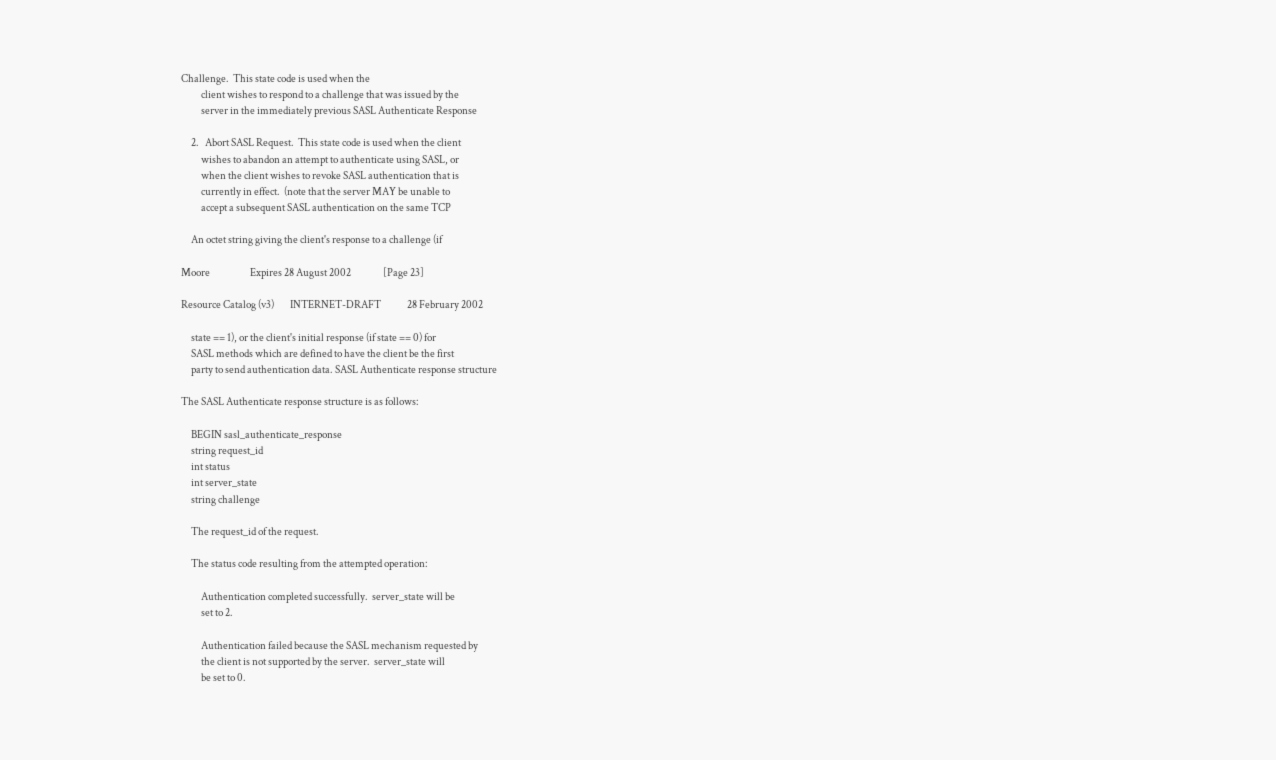Challenge.  This state code is used when the
          client wishes to respond to a challenge that was issued by the
          server in the immediately previous SASL Authenticate Response

     2.   Abort SASL Request.  This state code is used when the client
          wishes to abandon an attempt to authenticate using SASL, or
          when the client wishes to revoke SASL authentication that is
          currently in effect.  (note that the server MAY be unable to
          accept a subsequent SASL authentication on the same TCP

     An octet string giving the client's response to a challenge (if

Moore                    Expires 28 August 2002                [Page 23]

Resource Catalog (v3)        INTERNET-DRAFT             28 February 2002

     state == 1), or the client's initial response (if state == 0) for
     SASL methods which are defined to have the client be the first
     party to send authentication data. SASL Authenticate response structure

The SASL Authenticate response structure is as follows:

     BEGIN sasl_authenticate_response
     string request_id
     int status
     int server_state
     string challenge

     The request_id of the request.

     The status code resulting from the attempted operation:

          Authentication completed successfully.  server_state will be
          set to 2.

          Authentication failed because the SASL mechanism requested by
          the client is not supported by the server.  server_state will
          be set to 0.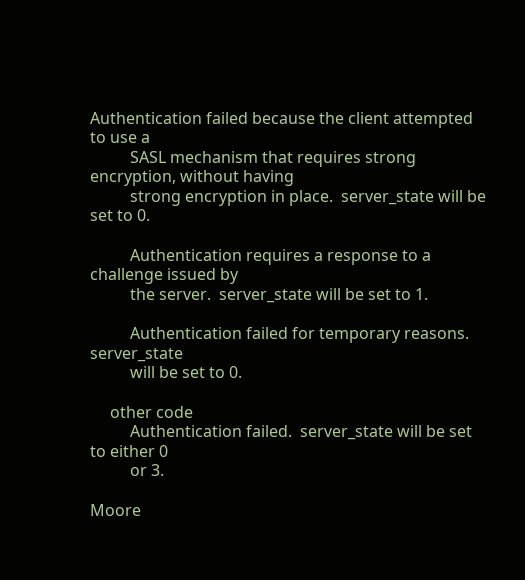Authentication failed because the client attempted to use a
          SASL mechanism that requires strong encryption, without having
          strong encryption in place.  server_state will be set to 0.

          Authentication requires a response to a challenge issued by
          the server.  server_state will be set to 1.

          Authentication failed for temporary reasons.  server_state
          will be set to 0.

     other code
          Authentication failed.  server_state will be set to either 0
          or 3.

Moore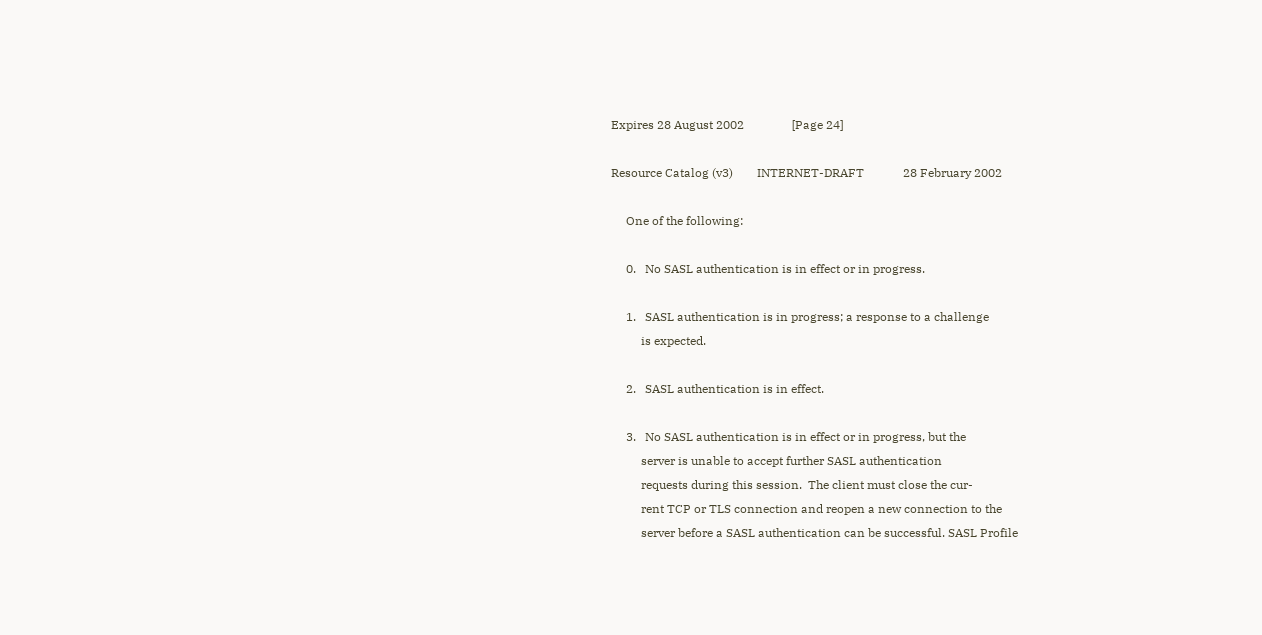Expires 28 August 2002                [Page 24]

Resource Catalog (v3)        INTERNET-DRAFT             28 February 2002

     One of the following:

     0.   No SASL authentication is in effect or in progress.

     1.   SASL authentication is in progress; a response to a challenge
          is expected.

     2.   SASL authentication is in effect.

     3.   No SASL authentication is in effect or in progress, but the
          server is unable to accept further SASL authentication
          requests during this session.  The client must close the cur-
          rent TCP or TLS connection and reopen a new connection to the
          server before a SASL authentication can be successful. SASL Profile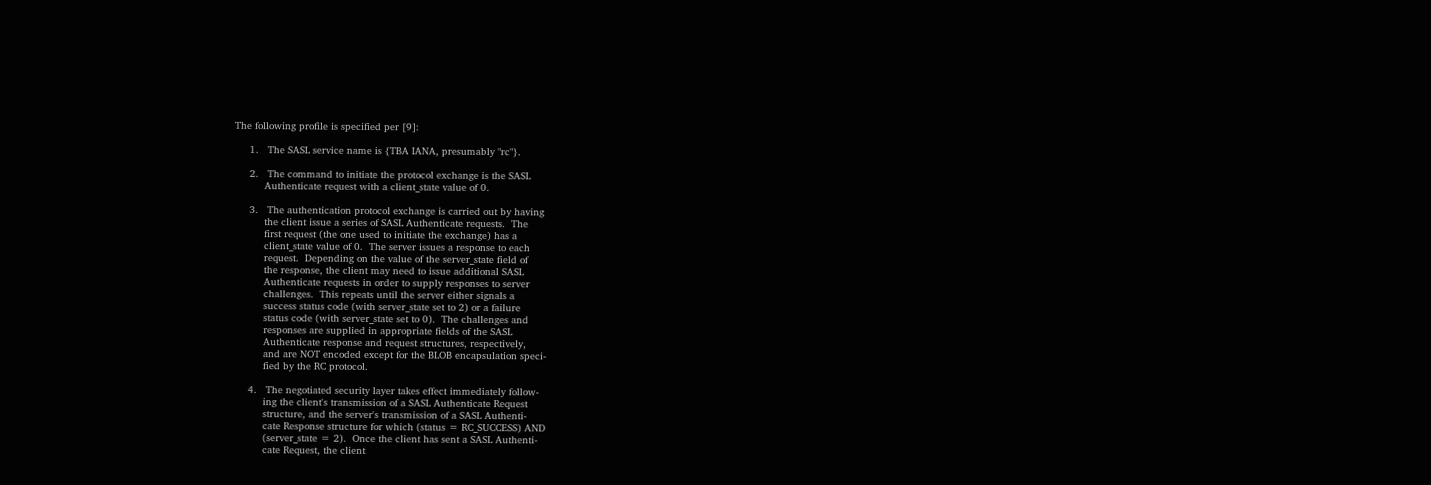The following profile is specified per [9]:

     1.   The SASL service name is {TBA IANA, presumably "rc"}.

     2.   The command to initiate the protocol exchange is the SASL
          Authenticate request with a client_state value of 0.

     3.   The authentication protocol exchange is carried out by having
          the client issue a series of SASL Authenticate requests.  The
          first request (the one used to initiate the exchange) has a
          client_state value of 0.  The server issues a response to each
          request.  Depending on the value of the server_state field of
          the response, the client may need to issue additional SASL
          Authenticate requests in order to supply responses to server
          challenges.  This repeats until the server either signals a
          success status code (with server_state set to 2) or a failure
          status code (with server_state set to 0).  The challenges and
          responses are supplied in appropriate fields of the SASL
          Authenticate response and request structures, respectively,
          and are NOT encoded except for the BLOB encapsulation speci-
          fied by the RC protocol.

     4.   The negotiated security layer takes effect immediately follow-
          ing the client's transmission of a SASL Authenticate Request
          structure, and the server's transmission of a SASL Authenti-
          cate Response structure for which (status = RC_SUCCESS) AND
          (server_state = 2).  Once the client has sent a SASL Authenti-
          cate Request, the client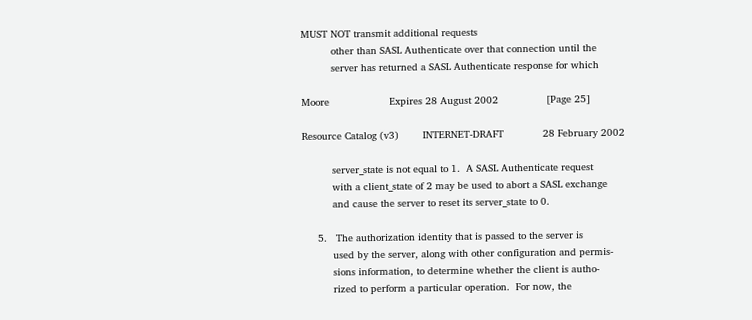MUST NOT transmit additional requests
          other than SASL Authenticate over that connection until the
          server has returned a SASL Authenticate response for which

Moore                    Expires 28 August 2002                [Page 25]

Resource Catalog (v3)        INTERNET-DRAFT             28 February 2002

          server_state is not equal to 1.  A SASL Authenticate request
          with a client_state of 2 may be used to abort a SASL exchange
          and cause the server to reset its server_state to 0.

     5.   The authorization identity that is passed to the server is
          used by the server, along with other configuration and permis-
          sions information, to determine whether the client is autho-
          rized to perform a particular operation.  For now, the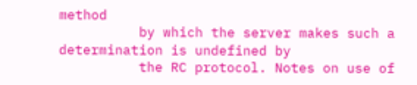method
          by which the server makes such a determination is undefined by
          the RC protocol. Notes on use of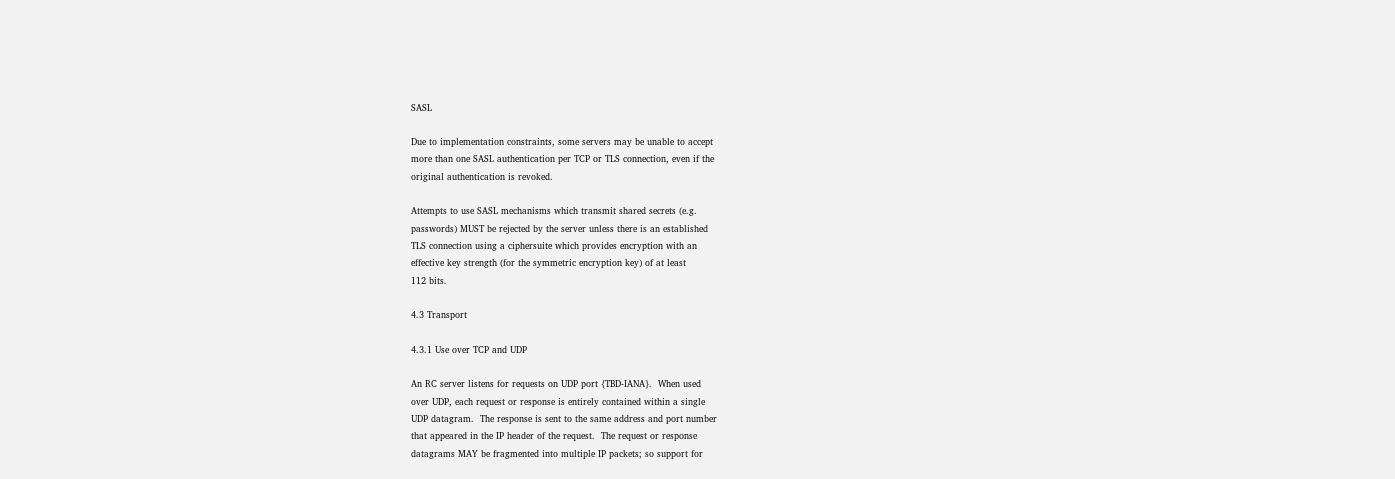SASL

Due to implementation constraints, some servers may be unable to accept
more than one SASL authentication per TCP or TLS connection, even if the
original authentication is revoked.

Attempts to use SASL mechanisms which transmit shared secrets (e.g.
passwords) MUST be rejected by the server unless there is an established
TLS connection using a ciphersuite which provides encryption with an
effective key strength (for the symmetric encryption key) of at least
112 bits.

4.3 Transport

4.3.1 Use over TCP and UDP

An RC server listens for requests on UDP port {TBD-IANA}.  When used
over UDP, each request or response is entirely contained within a single
UDP datagram.  The response is sent to the same address and port number
that appeared in the IP header of the request.  The request or response
datagrams MAY be fragmented into multiple IP packets; so support for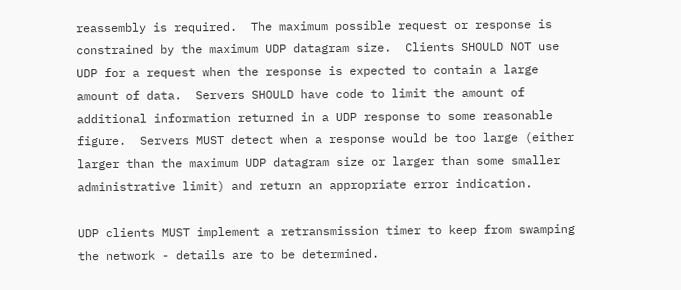reassembly is required.  The maximum possible request or response is
constrained by the maximum UDP datagram size.  Clients SHOULD NOT use
UDP for a request when the response is expected to contain a large
amount of data.  Servers SHOULD have code to limit the amount of
additional information returned in a UDP response to some reasonable
figure.  Servers MUST detect when a response would be too large (either
larger than the maximum UDP datagram size or larger than some smaller
administrative limit) and return an appropriate error indication.

UDP clients MUST implement a retransmission timer to keep from swamping
the network - details are to be determined.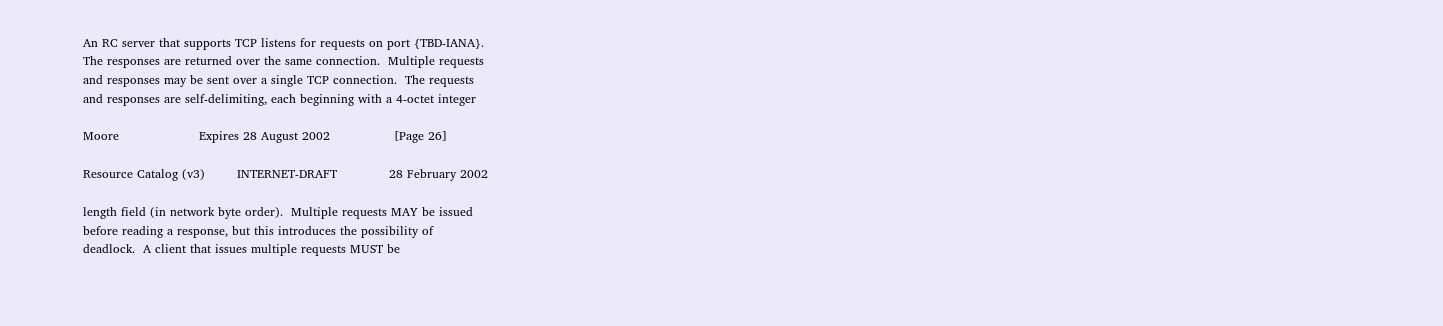An RC server that supports TCP listens for requests on port {TBD-IANA}.
The responses are returned over the same connection.  Multiple requests
and responses may be sent over a single TCP connection.  The requests
and responses are self-delimiting, each beginning with a 4-octet integer

Moore                    Expires 28 August 2002                [Page 26]

Resource Catalog (v3)        INTERNET-DRAFT             28 February 2002

length field (in network byte order).  Multiple requests MAY be issued
before reading a response, but this introduces the possibility of
deadlock.  A client that issues multiple requests MUST be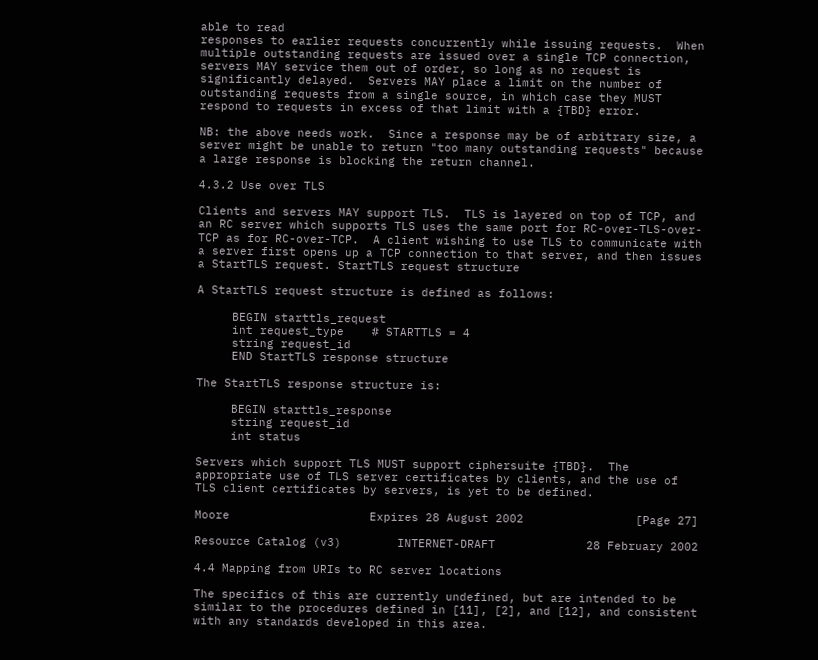able to read
responses to earlier requests concurrently while issuing requests.  When
multiple outstanding requests are issued over a single TCP connection,
servers MAY service them out of order, so long as no request is
significantly delayed.  Servers MAY place a limit on the number of
outstanding requests from a single source, in which case they MUST
respond to requests in excess of that limit with a {TBD} error.

NB: the above needs work.  Since a response may be of arbitrary size, a
server might be unable to return "too many outstanding requests" because
a large response is blocking the return channel.

4.3.2 Use over TLS

Clients and servers MAY support TLS.  TLS is layered on top of TCP, and
an RC server which supports TLS uses the same port for RC-over-TLS-over-
TCP as for RC-over-TCP.  A client wishing to use TLS to communicate with
a server first opens up a TCP connection to that server, and then issues
a StartTLS request. StartTLS request structure

A StartTLS request structure is defined as follows:

     BEGIN starttls_request
     int request_type    # STARTTLS = 4
     string request_id
     END StartTLS response structure

The StartTLS response structure is:

     BEGIN starttls_response
     string request_id
     int status

Servers which support TLS MUST support ciphersuite {TBD}.  The
appropriate use of TLS server certificates by clients, and the use of
TLS client certificates by servers, is yet to be defined.

Moore                    Expires 28 August 2002                [Page 27]

Resource Catalog (v3)        INTERNET-DRAFT             28 February 2002

4.4 Mapping from URIs to RC server locations

The specifics of this are currently undefined, but are intended to be
similar to the procedures defined in [11], [2], and [12], and consistent
with any standards developed in this area.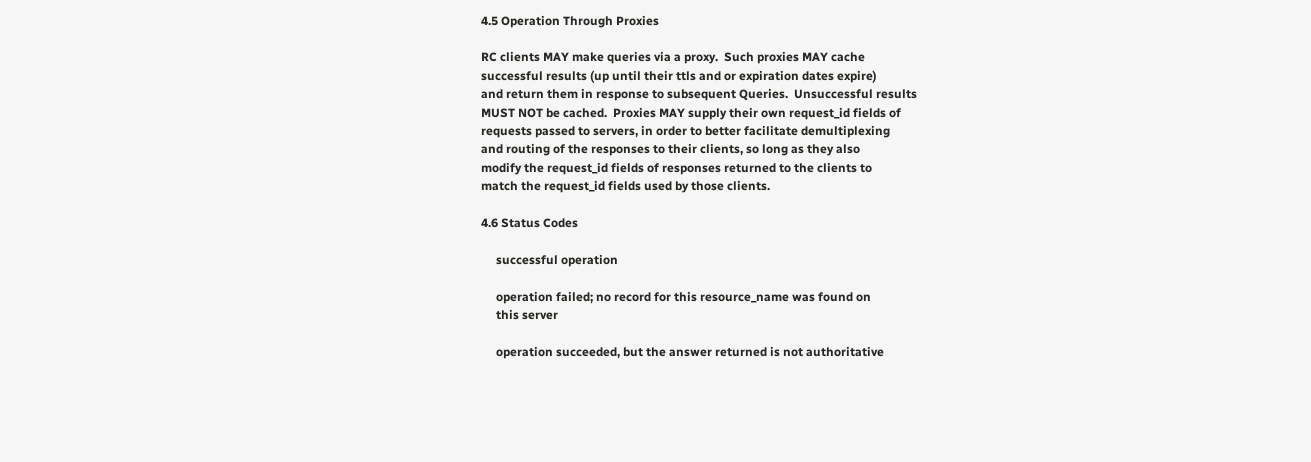4.5 Operation Through Proxies

RC clients MAY make queries via a proxy.  Such proxies MAY cache
successful results (up until their ttls and or expiration dates expire)
and return them in response to subsequent Queries.  Unsuccessful results
MUST NOT be cached.  Proxies MAY supply their own request_id fields of
requests passed to servers, in order to better facilitate demultiplexing
and routing of the responses to their clients, so long as they also
modify the request_id fields of responses returned to the clients to
match the request_id fields used by those clients.

4.6 Status Codes

     successful operation

     operation failed; no record for this resource_name was found on
     this server

     operation succeeded, but the answer returned is not authoritative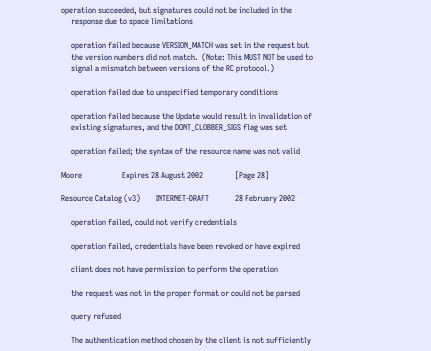operation succeeded, but signatures could not be included in the
     response due to space limitations

     operation failed because VERSION_MATCH was set in the request but
     the version numbers did not match.  (Note: This MUST NOT be used to
     signal a mismatch between versions of the RC protocol.)

     operation failed due to unspecified temporary conditions

     operation failed because the Update would result in invalidation of
     existing signatures, and the DONT_CLOBBER_SIGS flag was set

     operation failed; the syntax of the resource name was not valid

Moore                    Expires 28 August 2002                [Page 28]

Resource Catalog (v3)        INTERNET-DRAFT             28 February 2002

     operation failed, could not verify credentials

     operation failed, credentials have been revoked or have expired

     client does not have permission to perform the operation

     the request was not in the proper format or could not be parsed

     query refused

     The authentication method chosen by the client is not sufficiently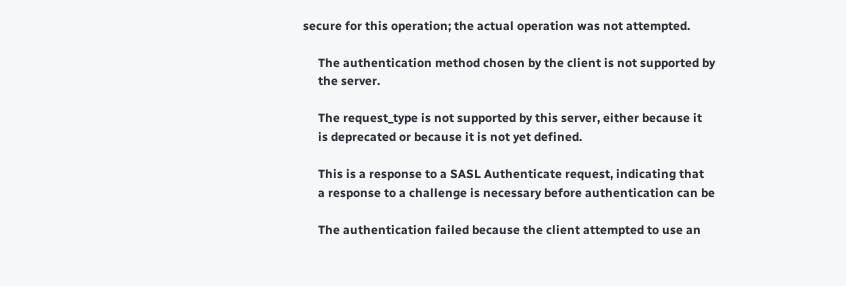secure for this operation; the actual operation was not attempted.

     The authentication method chosen by the client is not supported by
     the server.

     The request_type is not supported by this server, either because it
     is deprecated or because it is not yet defined.

     This is a response to a SASL Authenticate request, indicating that
     a response to a challenge is necessary before authentication can be

     The authentication failed because the client attempted to use an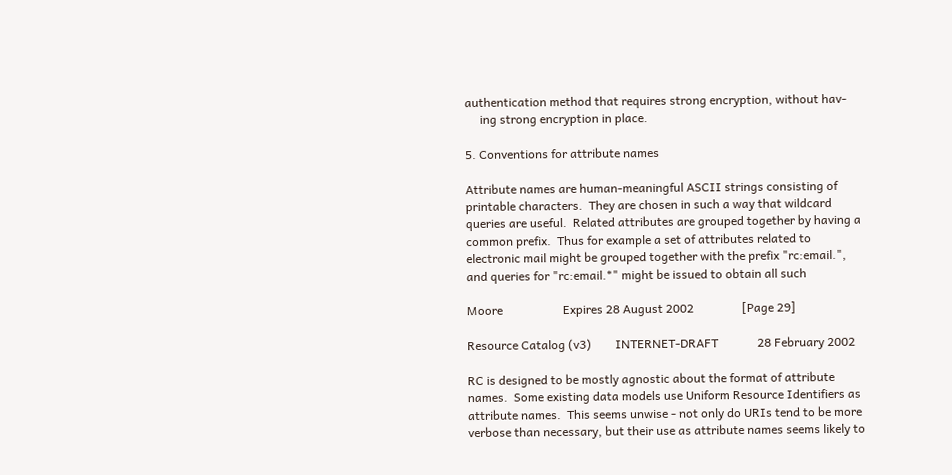authentication method that requires strong encryption, without hav-
     ing strong encryption in place.

5. Conventions for attribute names

Attribute names are human-meaningful ASCII strings consisting of
printable characters.  They are chosen in such a way that wildcard
queries are useful.  Related attributes are grouped together by having a
common prefix.  Thus for example a set of attributes related to
electronic mail might be grouped together with the prefix "rc:email.",
and queries for "rc:email.*" might be issued to obtain all such

Moore                    Expires 28 August 2002                [Page 29]

Resource Catalog (v3)        INTERNET-DRAFT             28 February 2002

RC is designed to be mostly agnostic about the format of attribute
names.  Some existing data models use Uniform Resource Identifiers as
attribute names.  This seems unwise - not only do URIs tend to be more
verbose than necessary, but their use as attribute names seems likely to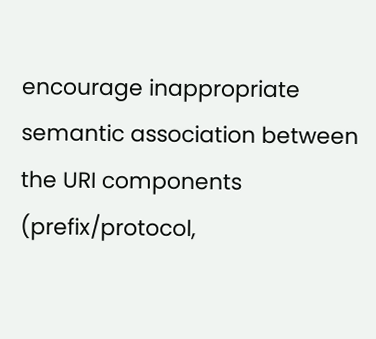encourage inappropriate semantic association between the URI components
(prefix/protocol,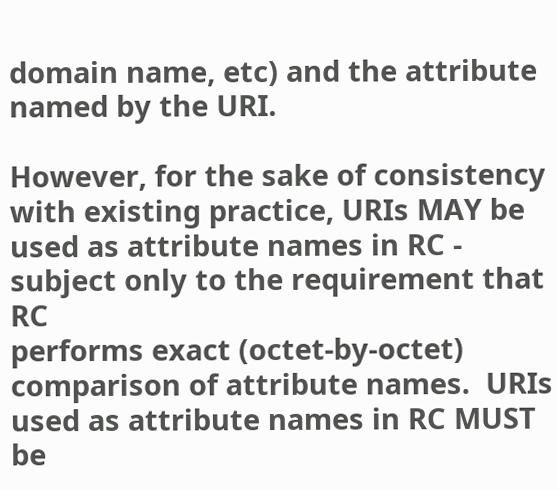domain name, etc) and the attribute named by the URI.

However, for the sake of consistency with existing practice, URIs MAY be
used as attribute names in RC - subject only to the requirement that RC
performs exact (octet-by-octet) comparison of attribute names.  URIs
used as attribute names in RC MUST be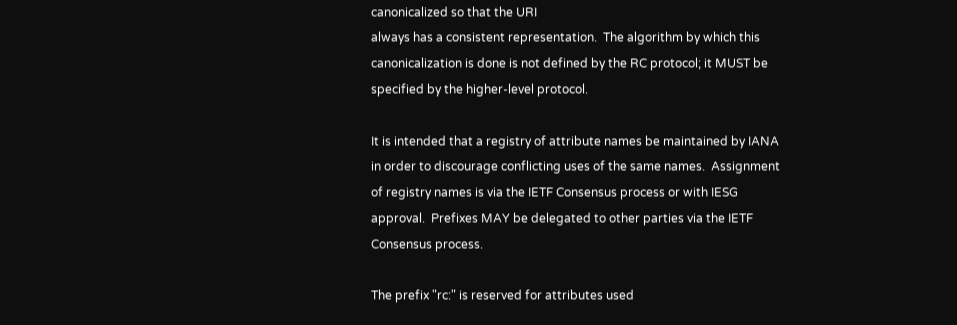canonicalized so that the URI
always has a consistent representation.  The algorithm by which this
canonicalization is done is not defined by the RC protocol; it MUST be
specified by the higher-level protocol.

It is intended that a registry of attribute names be maintained by IANA
in order to discourage conflicting uses of the same names.  Assignment
of registry names is via the IETF Consensus process or with IESG
approval.  Prefixes MAY be delegated to other parties via the IETF
Consensus process.

The prefix "rc:" is reserved for attributes used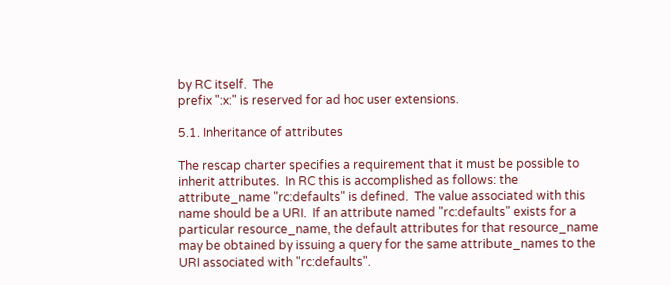by RC itself.  The
prefix ":x:" is reserved for ad hoc user extensions.

5.1. Inheritance of attributes

The rescap charter specifies a requirement that it must be possible to
inherit attributes.  In RC this is accomplished as follows: the
attribute_name "rc:defaults" is defined.  The value associated with this
name should be a URI.  If an attribute named "rc:defaults" exists for a
particular resource_name, the default attributes for that resource_name
may be obtained by issuing a query for the same attribute_names to the
URI associated with "rc:defaults".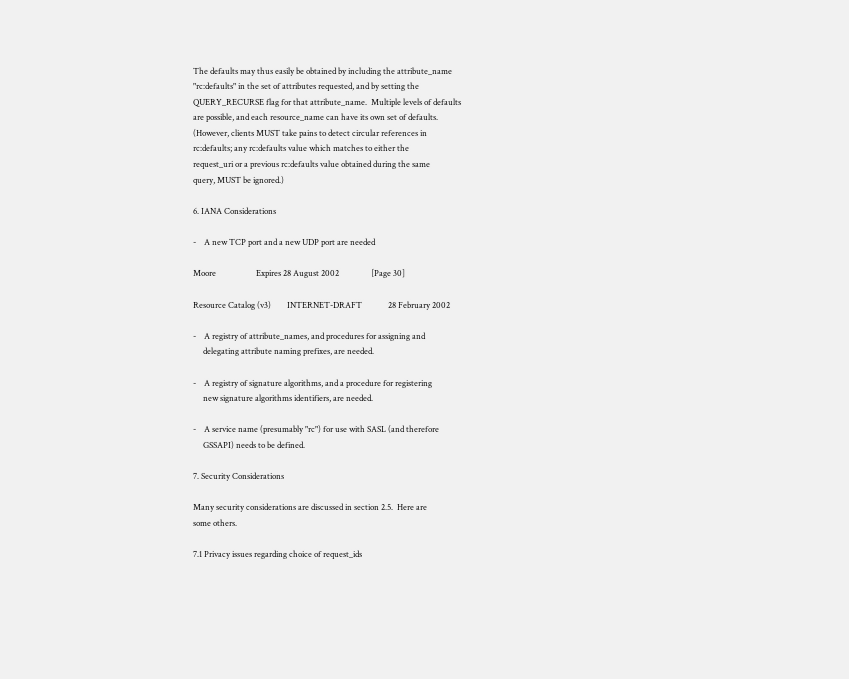The defaults may thus easily be obtained by including the attribute_name
"rc:defaults" in the set of attributes requested, and by setting the
QUERY_RECURSE flag for that attribute_name.  Multiple levels of defaults
are possible, and each resource_name can have its own set of defaults.
(However, clients MUST take pains to detect circular references in
rc:defaults; any rc:defaults value which matches to either the
request_uri or a previous rc:defaults value obtained during the same
query, MUST be ignored.)

6. IANA Considerations

-    A new TCP port and a new UDP port are needed

Moore                    Expires 28 August 2002                [Page 30]

Resource Catalog (v3)        INTERNET-DRAFT             28 February 2002

-    A registry of attribute_names, and procedures for assigning and
     delegating attribute naming prefixes, are needed.

-    A registry of signature algorithms, and a procedure for registering
     new signature algorithms identifiers, are needed.

-    A service name (presumably "rc") for use with SASL (and therefore
     GSSAPI) needs to be defined.

7. Security Considerations

Many security considerations are discussed in section 2.5.  Here are
some others.

7.1 Privacy issues regarding choice of request_ids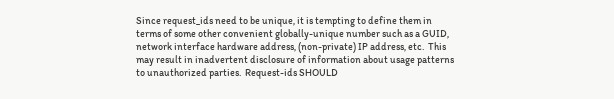Since request_ids need to be unique, it is tempting to define them in
terms of some other convenient globally-unique number such as a GUID,
network interface hardware address, (non-private) IP address, etc.  This
may result in inadvertent disclosure of information about usage patterns
to unauthorized parties.  Request-ids SHOULD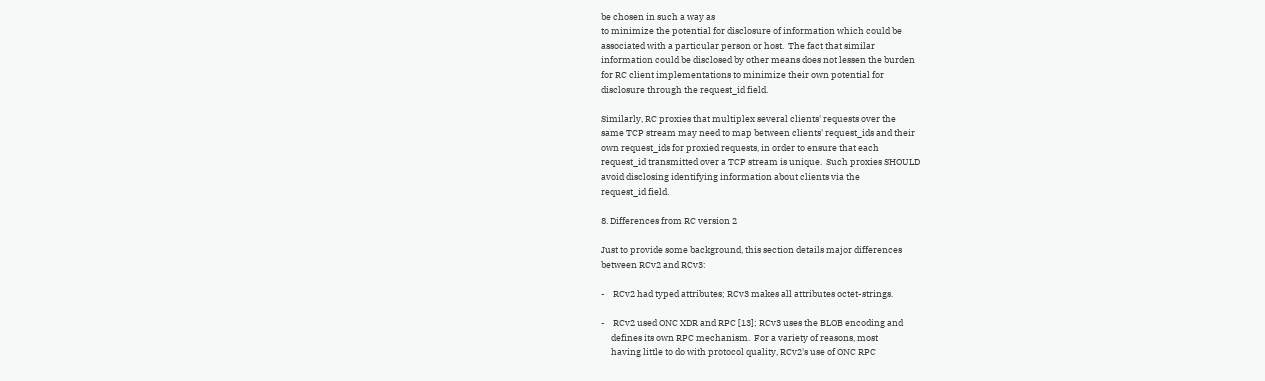be chosen in such a way as
to minimize the potential for disclosure of information which could be
associated with a particular person or host.  The fact that similar
information could be disclosed by other means does not lessen the burden
for RC client implementations to minimize their own potential for
disclosure through the request_id field.

Similarly, RC proxies that multiplex several clients' requests over the
same TCP stream may need to map between clients' request_ids and their
own request_ids for proxied requests, in order to ensure that each
request_id transmitted over a TCP stream is unique.  Such proxies SHOULD
avoid disclosing identifying information about clients via the
request_id field.

8. Differences from RC version 2

Just to provide some background, this section details major differences
between RCv2 and RCv3:

-    RCv2 had typed attributes; RCv3 makes all attributes octet-strings.

-    RCv2 used ONC XDR and RPC [13]; RCv3 uses the BLOB encoding and
     defines its own RPC mechanism.  For a variety of reasons, most
     having little to do with protocol quality, RCv2's use of ONC RPC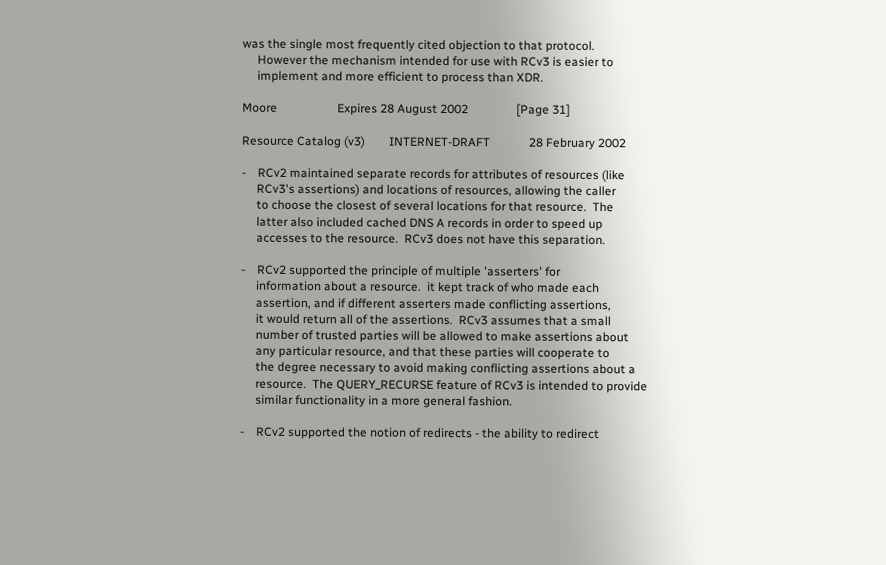was the single most frequently cited objection to that protocol.
     However the mechanism intended for use with RCv3 is easier to
     implement and more efficient to process than XDR.

Moore                    Expires 28 August 2002                [Page 31]

Resource Catalog (v3)        INTERNET-DRAFT             28 February 2002

-    RCv2 maintained separate records for attributes of resources (like
     RCv3's assertions) and locations of resources, allowing the caller
     to choose the closest of several locations for that resource.  The
     latter also included cached DNS A records in order to speed up
     accesses to the resource.  RCv3 does not have this separation.

-    RCv2 supported the principle of multiple 'asserters' for
     information about a resource.  it kept track of who made each
     assertion, and if different asserters made conflicting assertions,
     it would return all of the assertions.  RCv3 assumes that a small
     number of trusted parties will be allowed to make assertions about
     any particular resource, and that these parties will cooperate to
     the degree necessary to avoid making conflicting assertions about a
     resource.  The QUERY_RECURSE feature of RCv3 is intended to provide
     similar functionality in a more general fashion.

-    RCv2 supported the notion of redirects - the ability to redirect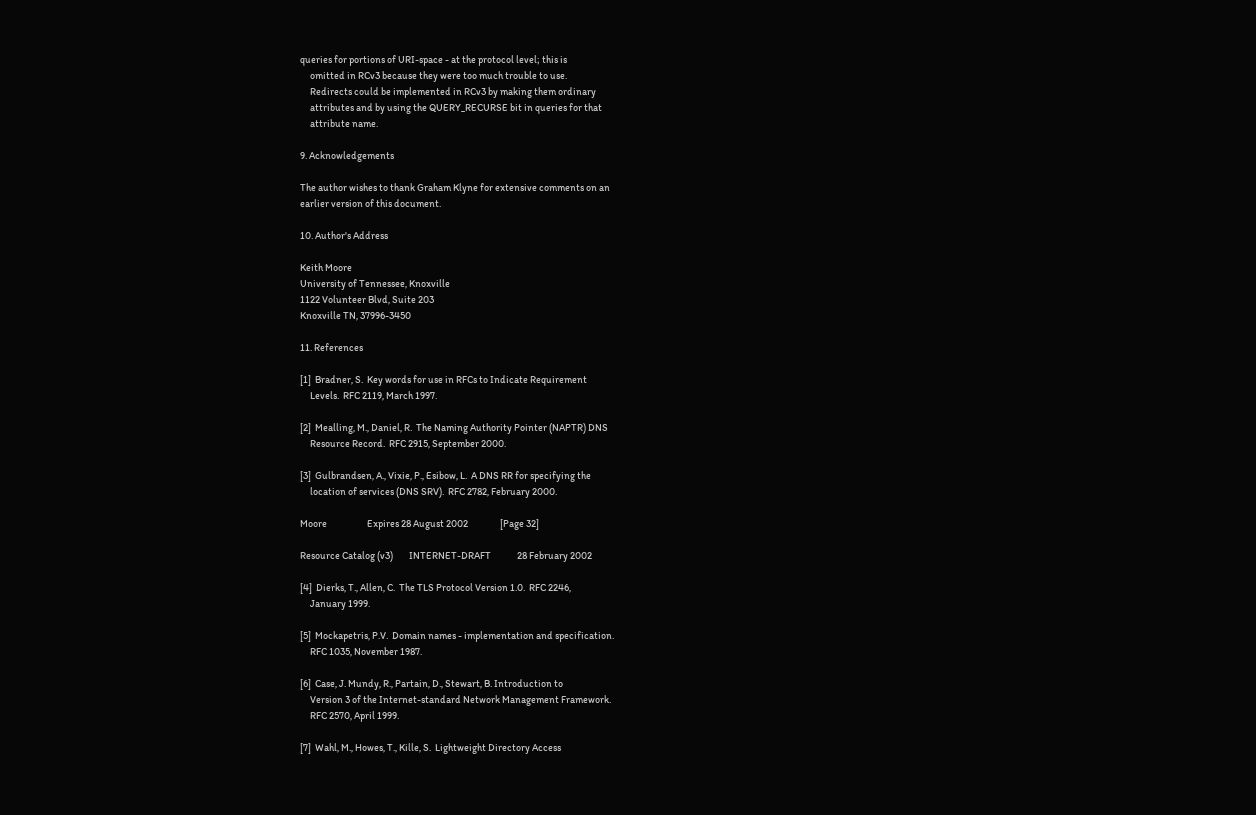queries for portions of URI-space - at the protocol level; this is
     omitted in RCv3 because they were too much trouble to use.
     Redirects could be implemented in RCv3 by making them ordinary
     attributes and by using the QUERY_RECURSE bit in queries for that
     attribute name.

9. Acknowledgements

The author wishes to thank Graham Klyne for extensive comments on an
earlier version of this document.

10. Author's Address

Keith Moore
University of Tennessee, Knoxville
1122 Volunteer Blvd, Suite 203
Knoxville TN, 37996-3450

11. References

[1]  Bradner, S.  Key words for use in RFCs to Indicate Requirement
     Levels.  RFC 2119, March 1997.

[2]  Mealling, M., Daniel, R.  The Naming Authority Pointer (NAPTR) DNS
     Resource Record.  RFC 2915, September 2000.

[3]  Gulbrandsen, A., Vixie, P., Esibow, L.  A DNS RR for specifying the
     location of services (DNS SRV).  RFC 2782, February 2000.

Moore                    Expires 28 August 2002                [Page 32]

Resource Catalog (v3)        INTERNET-DRAFT             28 February 2002

[4]  Dierks, T., Allen, C.  The TLS Protocol Version 1.0.  RFC 2246,
     January 1999.

[5]  Mockapetris, P.V.  Domain names - implementation and specification.
     RFC 1035, November 1987.

[6]  Case, J. Mundy, R., Partain, D., Stewart, B. Introduction to
     Version 3 of the Internet-standard Network Management Framework.
     RFC 2570, April 1999.

[7]  Wahl, M., Howes, T., Kille, S.  Lightweight Directory Access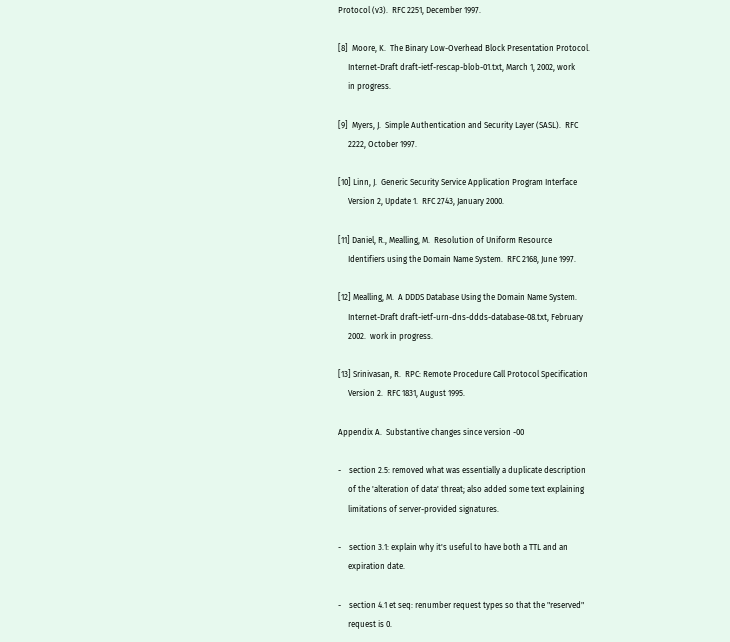Protocol (v3).  RFC 2251, December 1997.

[8]  Moore, K.  The Binary Low-Overhead Block Presentation Protocol.
     Internet-Draft draft-ietf-rescap-blob-01.txt, March 1, 2002, work
     in progress.

[9]  Myers, J.  Simple Authentication and Security Layer (SASL).  RFC
     2222, October 1997.

[10] Linn, J.  Generic Security Service Application Program Interface
     Version 2, Update 1.  RFC 2743, January 2000.

[11] Daniel, R., Mealling, M.  Resolution of Uniform Resource
     Identifiers using the Domain Name System.  RFC 2168, June 1997.

[12] Mealling, M.  A DDDS Database Using the Domain Name System.
     Internet-Draft draft-ietf-urn-dns-ddds-database-08.txt, February
     2002.  work in progress.

[13] Srinivasan, R.  RPC: Remote Procedure Call Protocol Specification
     Version 2.  RFC 1831, August 1995.

Appendix A.  Substantive changes since version -00

-    section 2.5: removed what was essentially a duplicate description
     of the 'alteration of data' threat; also added some text explaining
     limitations of server-provided signatures.

-    section 3.1: explain why it's useful to have both a TTL and an
     expiration date.

-    section 4.1 et seq: renumber request types so that the "reserved"
     request is 0.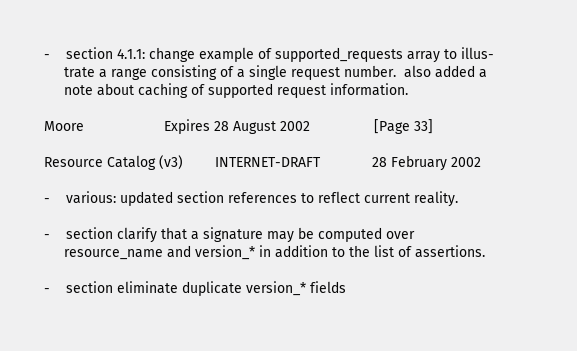-    section 4.1.1: change example of supported_requests array to illus-
     trate a range consisting of a single request number.  also added a
     note about caching of supported request information.

Moore                    Expires 28 August 2002                [Page 33]

Resource Catalog (v3)        INTERNET-DRAFT             28 February 2002

-    various: updated section references to reflect current reality.

-    section clarify that a signature may be computed over
     resource_name and version_* in addition to the list of assertions.

-    section eliminate duplicate version_* fields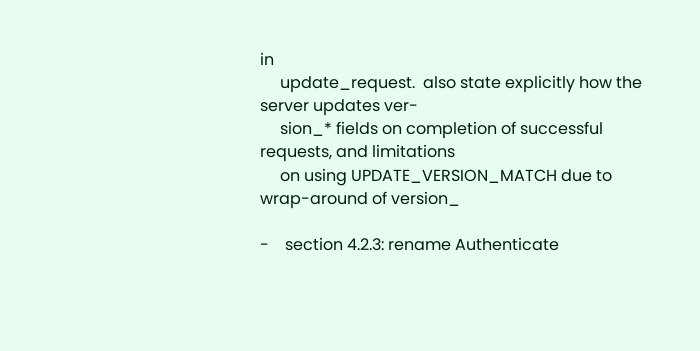in
     update_request.  also state explicitly how the server updates ver-
     sion_* fields on completion of successful requests, and limitations
     on using UPDATE_VERSION_MATCH due to wrap-around of version_

-    section 4.2.3: rename Authenticate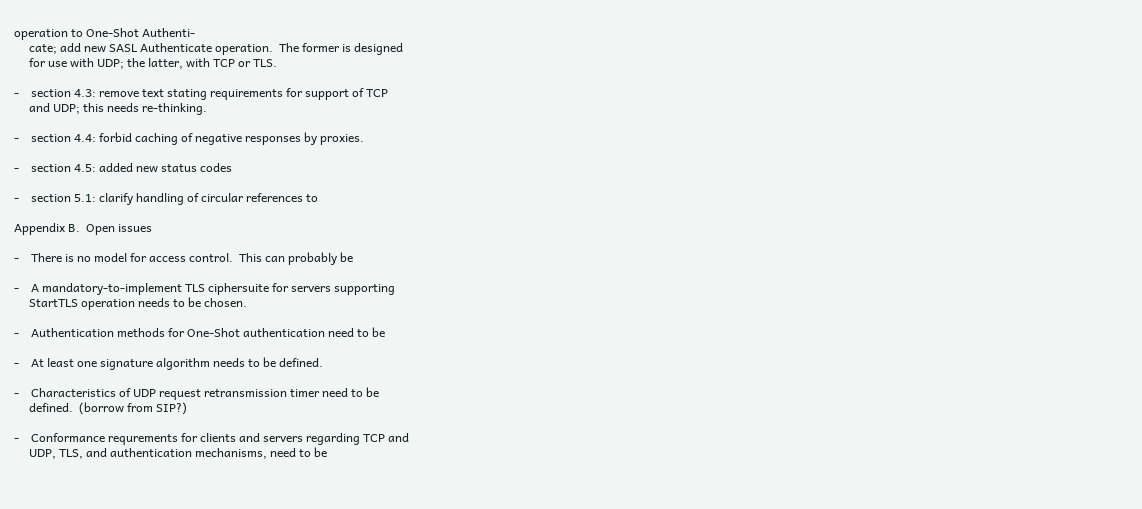operation to One-Shot Authenti-
     cate; add new SASL Authenticate operation.  The former is designed
     for use with UDP; the latter, with TCP or TLS.

-    section 4.3: remove text stating requirements for support of TCP
     and UDP; this needs re-thinking.

-    section 4.4: forbid caching of negative responses by proxies.

-    section 4.5: added new status codes

-    section 5.1: clarify handling of circular references to

Appendix B.  Open issues

-    There is no model for access control.  This can probably be

-    A mandatory-to-implement TLS ciphersuite for servers supporting
     StartTLS operation needs to be chosen.

-    Authentication methods for One-Shot authentication need to be

-    At least one signature algorithm needs to be defined.

-    Characteristics of UDP request retransmission timer need to be
     defined.  (borrow from SIP?)

-    Conformance requrements for clients and servers regarding TCP and
     UDP, TLS, and authentication mechanisms, need to be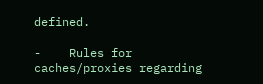defined.

-    Rules for caches/proxies regarding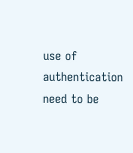use of authentication need to be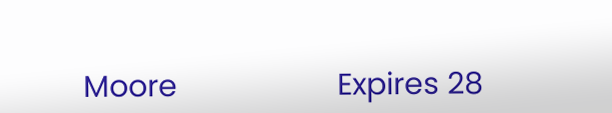Moore                    Expires 28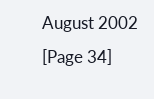August 2002                [Page 34]